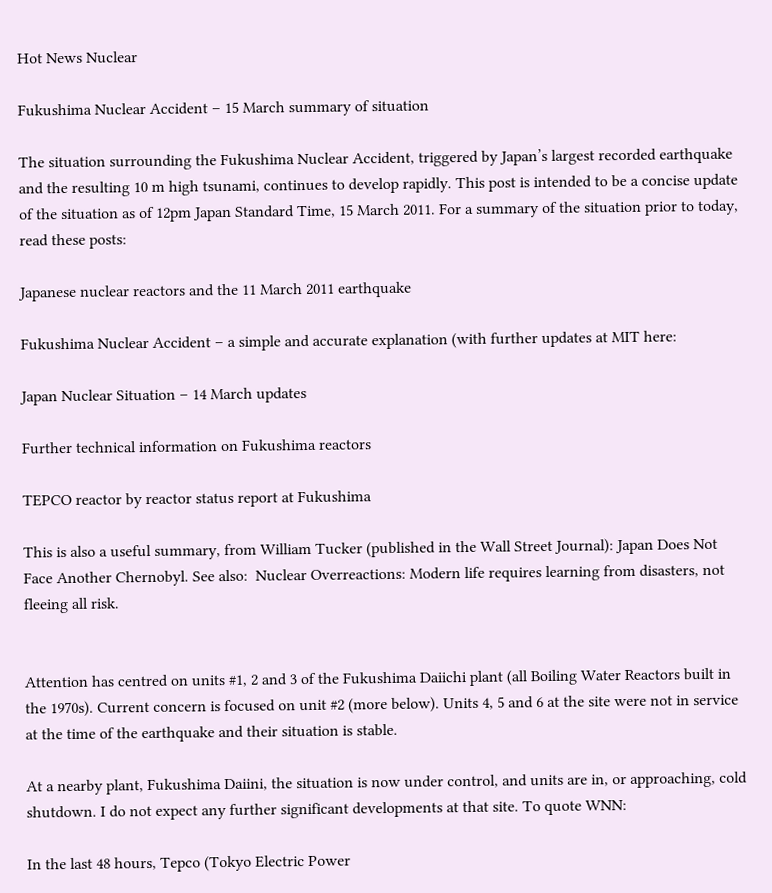Hot News Nuclear

Fukushima Nuclear Accident – 15 March summary of situation

The situation surrounding the Fukushima Nuclear Accident, triggered by Japan’s largest recorded earthquake and the resulting 10 m high tsunami, continues to develop rapidly. This post is intended to be a concise update of the situation as of 12pm Japan Standard Time, 15 March 2011. For a summary of the situation prior to today, read these posts:

Japanese nuclear reactors and the 11 March 2011 earthquake

Fukushima Nuclear Accident – a simple and accurate explanation (with further updates at MIT here:

Japan Nuclear Situation – 14 March updates

Further technical information on Fukushima reactors

TEPCO reactor by reactor status report at Fukushima

This is also a useful summary, from William Tucker (published in the Wall Street Journal): Japan Does Not Face Another Chernobyl. See also:  Nuclear Overreactions: Modern life requires learning from disasters, not fleeing all risk.


Attention has centred on units #1, 2 and 3 of the Fukushima Daiichi plant (all Boiling Water Reactors built in the 1970s). Current concern is focused on unit #2 (more below). Units 4, 5 and 6 at the site were not in service at the time of the earthquake and their situation is stable.

At a nearby plant, Fukushima Daiini, the situation is now under control, and units are in, or approaching, cold shutdown. I do not expect any further significant developments at that site. To quote WNN:

In the last 48 hours, Tepco (Tokyo Electric Power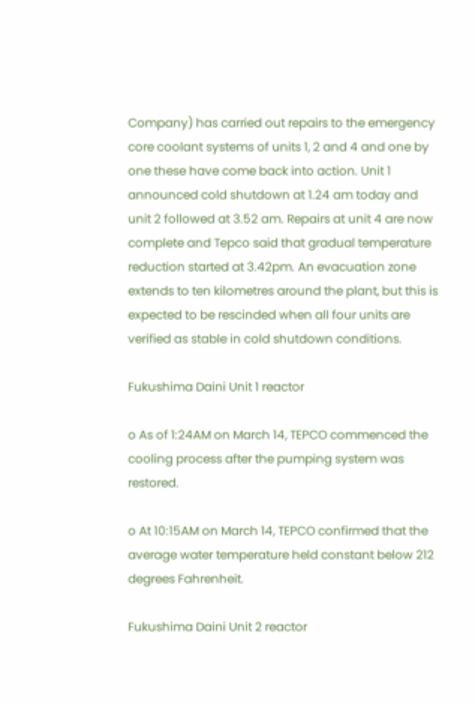Company) has carried out repairs to the emergency core coolant systems of units 1, 2 and 4 and one by one these have come back into action. Unit 1 announced cold shutdown at 1.24 am today and unit 2 followed at 3.52 am. Repairs at unit 4 are now complete and Tepco said that gradual temperature reduction started at 3.42pm. An evacuation zone extends to ten kilometres around the plant, but this is expected to be rescinded when all four units are verified as stable in cold shutdown conditions.

Fukushima Daini Unit 1 reactor

o As of 1:24AM on March 14, TEPCO commenced the cooling process after the pumping system was restored.

o At 10:15AM on March 14, TEPCO confirmed that the average water temperature held constant below 212 degrees Fahrenheit.

Fukushima Daini Unit 2 reactor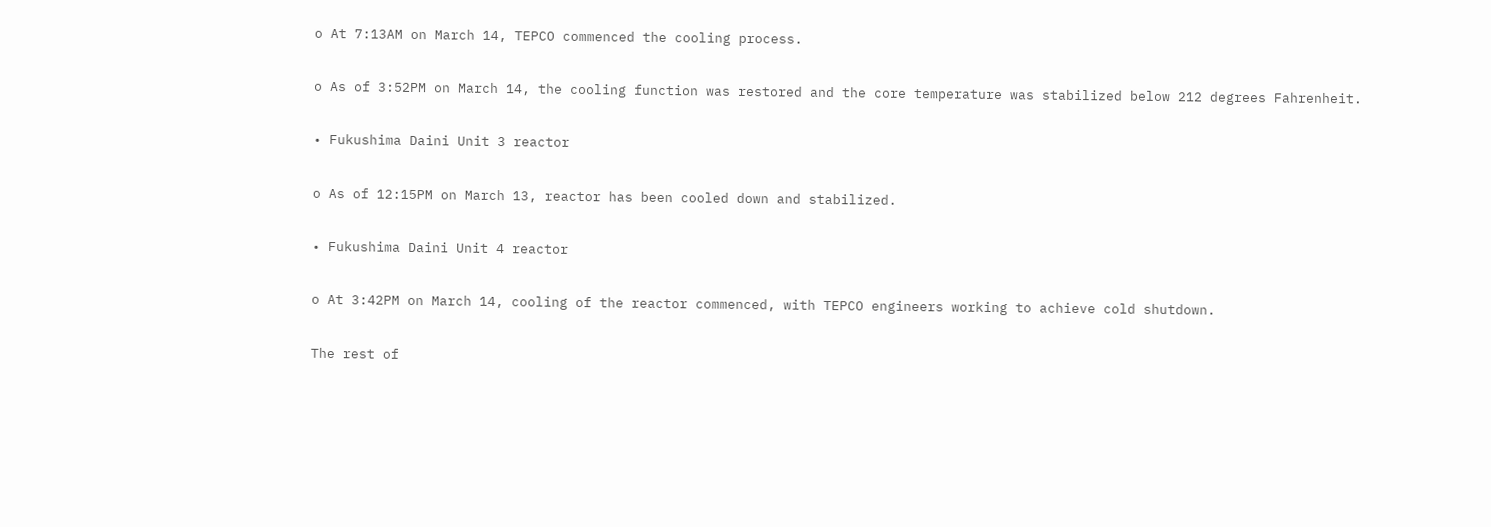o At 7:13AM on March 14, TEPCO commenced the cooling process.

o As of 3:52PM on March 14, the cooling function was restored and the core temperature was stabilized below 212 degrees Fahrenheit.

• Fukushima Daini Unit 3 reactor

o As of 12:15PM on March 13, reactor has been cooled down and stabilized.

• Fukushima Daini Unit 4 reactor

o At 3:42PM on March 14, cooling of the reactor commenced, with TEPCO engineers working to achieve cold shutdown.

The rest of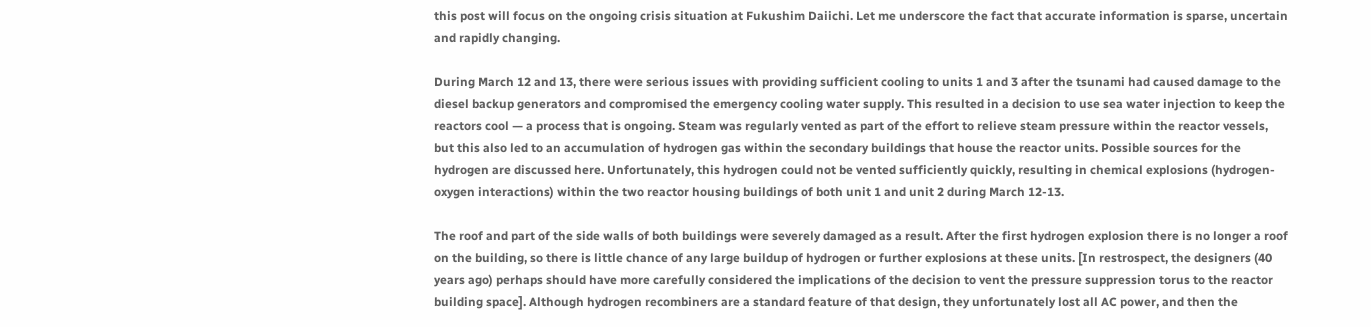this post will focus on the ongoing crisis situation at Fukushim Daiichi. Let me underscore the fact that accurate information is sparse, uncertain and rapidly changing.

During March 12 and 13, there were serious issues with providing sufficient cooling to units 1 and 3 after the tsunami had caused damage to the diesel backup generators and compromised the emergency cooling water supply. This resulted in a decision to use sea water injection to keep the reactors cool — a process that is ongoing. Steam was regularly vented as part of the effort to relieve steam pressure within the reactor vessels, but this also led to an accumulation of hydrogen gas within the secondary buildings that house the reactor units. Possible sources for the hydrogen are discussed here. Unfortunately, this hydrogen could not be vented sufficiently quickly, resulting in chemical explosions (hydrogen-oxygen interactions) within the two reactor housing buildings of both unit 1 and unit 2 during March 12-13.

The roof and part of the side walls of both buildings were severely damaged as a result. After the first hydrogen explosion there is no longer a roof on the building, so there is little chance of any large buildup of hydrogen or further explosions at these units. [In restrospect, the designers (40 years ago) perhaps should have more carefully considered the implications of the decision to vent the pressure suppression torus to the reactor building space]. Although hydrogen recombiners are a standard feature of that design, they unfortunately lost all AC power, and then the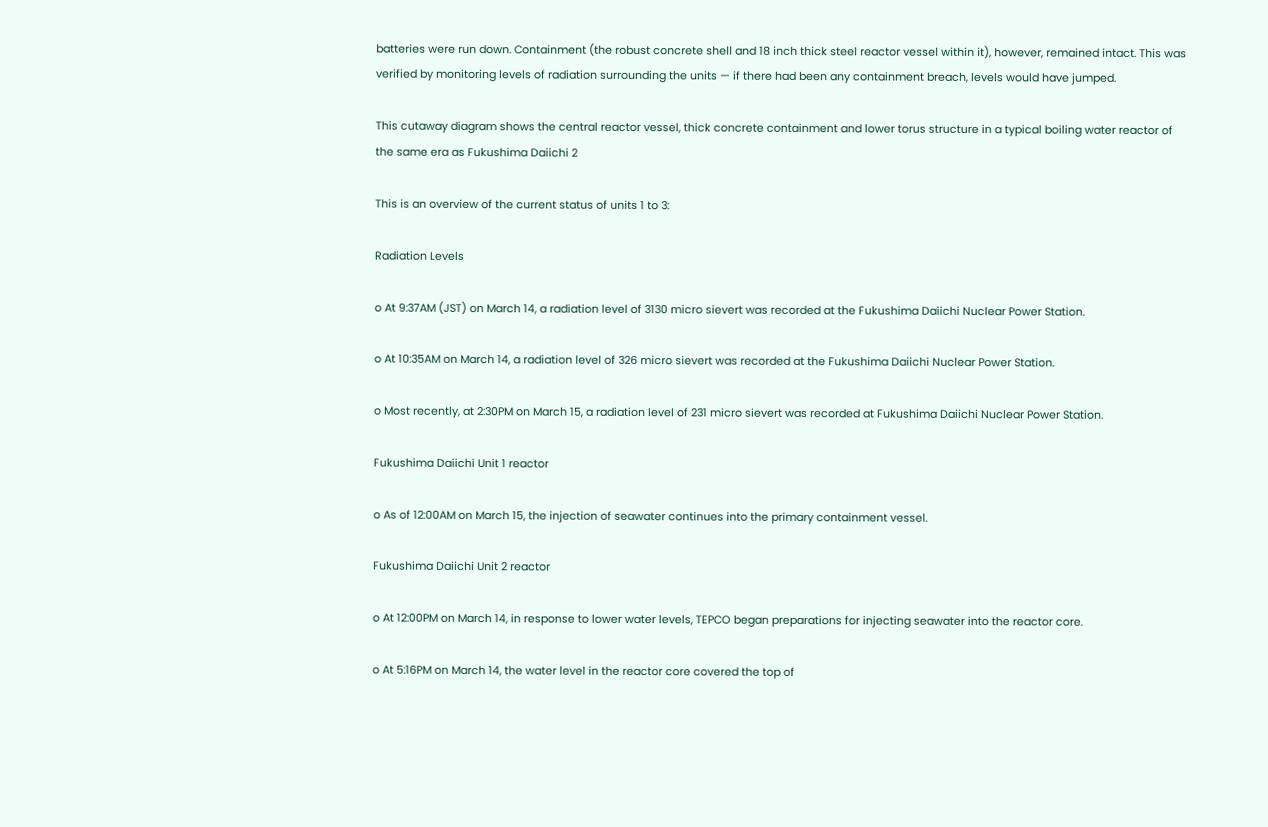batteries were run down. Containment (the robust concrete shell and 18 inch thick steel reactor vessel within it), however, remained intact. This was verified by monitoring levels of radiation surrounding the units — if there had been any containment breach, levels would have jumped.

This cutaway diagram shows the central reactor vessel, thick concrete containment and lower torus structure in a typical boiling water reactor of the same era as Fukushima Daiichi 2

This is an overview of the current status of units 1 to 3:

Radiation Levels

o At 9:37AM (JST) on March 14, a radiation level of 3130 micro sievert was recorded at the Fukushima Daiichi Nuclear Power Station.

o At 10:35AM on March 14, a radiation level of 326 micro sievert was recorded at the Fukushima Daiichi Nuclear Power Station.

o Most recently, at 2:30PM on March 15, a radiation level of 231 micro sievert was recorded at Fukushima Daiichi Nuclear Power Station.

Fukushima Daiichi Unit 1 reactor

o As of 12:00AM on March 15, the injection of seawater continues into the primary containment vessel.

Fukushima Daiichi Unit 2 reactor

o At 12:00PM on March 14, in response to lower water levels, TEPCO began preparations for injecting seawater into the reactor core.

o At 5:16PM on March 14, the water level in the reactor core covered the top of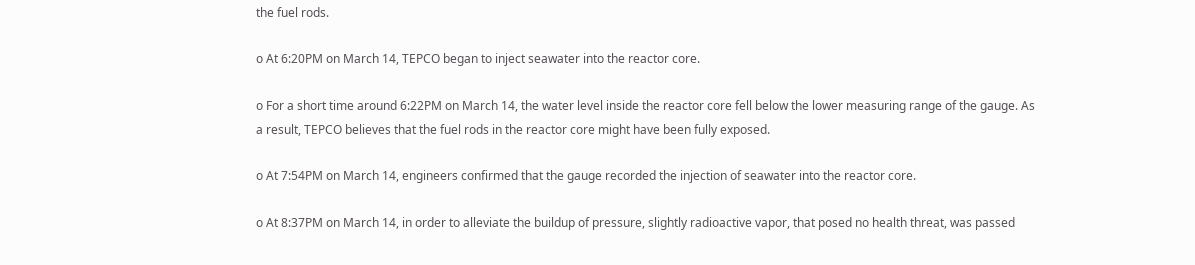the fuel rods.

o At 6:20PM on March 14, TEPCO began to inject seawater into the reactor core.

o For a short time around 6:22PM on March 14, the water level inside the reactor core fell below the lower measuring range of the gauge. As a result, TEPCO believes that the fuel rods in the reactor core might have been fully exposed.

o At 7:54PM on March 14, engineers confirmed that the gauge recorded the injection of seawater into the reactor core.

o At 8:37PM on March 14, in order to alleviate the buildup of pressure, slightly radioactive vapor, that posed no health threat, was passed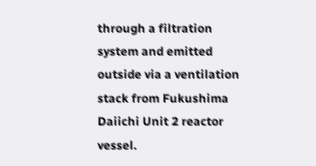through a filtration system and emitted outside via a ventilation stack from Fukushima Daiichi Unit 2 reactor vessel.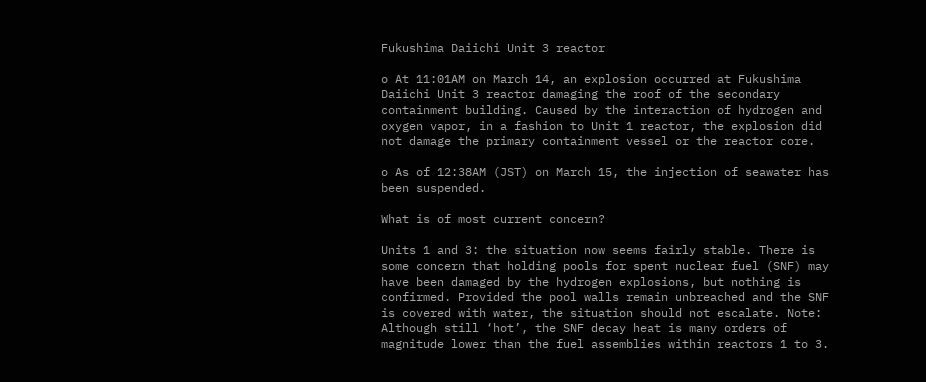Fukushima Daiichi Unit 3 reactor

o At 11:01AM on March 14, an explosion occurred at Fukushima Daiichi Unit 3 reactor damaging the roof of the secondary containment building. Caused by the interaction of hydrogen and oxygen vapor, in a fashion to Unit 1 reactor, the explosion did not damage the primary containment vessel or the reactor core.

o As of 12:38AM (JST) on March 15, the injection of seawater has been suspended.

What is of most current concern?

Units 1 and 3: the situation now seems fairly stable. There is some concern that holding pools for spent nuclear fuel (SNF) may have been damaged by the hydrogen explosions, but nothing is confirmed. Provided the pool walls remain unbreached and the SNF is covered with water, the situation should not escalate. Note: Although still ‘hot’, the SNF decay heat is many orders of magnitude lower than the fuel assemblies within reactors 1 to 3.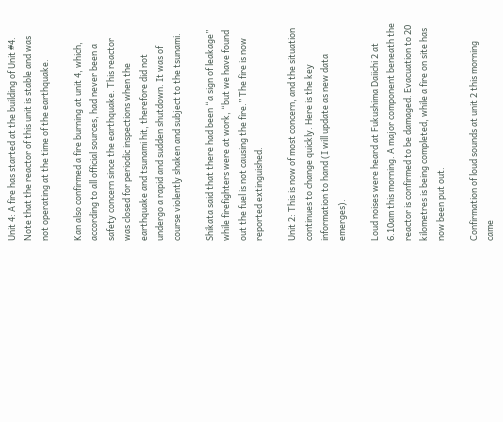Unit 4: A fire has started at the building of Unit #4. Note that the reactor of this unit is stable and was not operating at the time of the earthquake.

Kan also confirmed a fire burning at unit 4, which, according to all official sources, had never been a safety concern since the earthquake. This reactor was closed for periodic inspections when the earthquake and tsunami hit, therefore did not undergo a rapid and sudden shutdown. It was of course violently shaken and subject to the tsunami.

Shikata said that there had been “a sign of leakage” while firefighters were at work, “but we have found out the fuel is not causing the fire.” The fire is now reported extinguished.

Unit 2: This is now of most concern, and the situation continues to change quickly. Here is the key information to hand (I will update as new data emerges).

Loud noises were heard at Fukushima Daiichi 2 at 6.10am this morning. A major component beneath the reactor is confirmed to be damaged. Evacuation to 20 kilometres is being completed, while a fire on site has now been put out.

Confirmation of loud sounds at unit 2 this morning came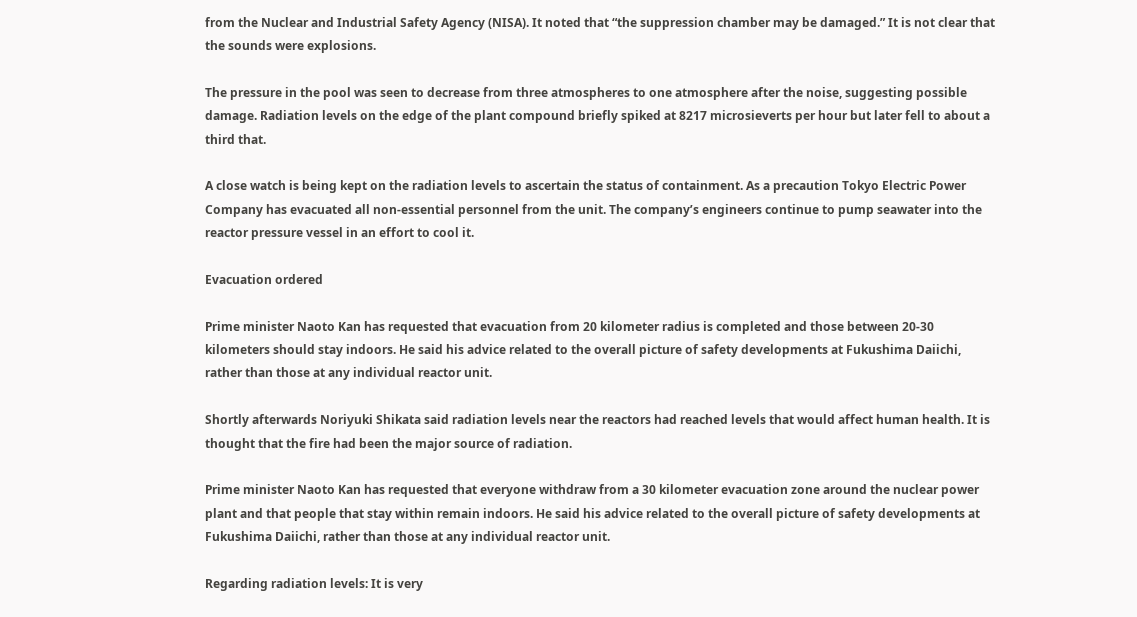from the Nuclear and Industrial Safety Agency (NISA). It noted that “the suppression chamber may be damaged.” It is not clear that the sounds were explosions.

The pressure in the pool was seen to decrease from three atmospheres to one atmosphere after the noise, suggesting possible damage. Radiation levels on the edge of the plant compound briefly spiked at 8217 microsieverts per hour but later fell to about a third that.

A close watch is being kept on the radiation levels to ascertain the status of containment. As a precaution Tokyo Electric Power Company has evacuated all non-essential personnel from the unit. The company’s engineers continue to pump seawater into the reactor pressure vessel in an effort to cool it.

Evacuation ordered

Prime minister Naoto Kan has requested that evacuation from 20 kilometer radius is completed and those between 20-30 kilometers should stay indoors. He said his advice related to the overall picture of safety developments at Fukushima Daiichi, rather than those at any individual reactor unit.

Shortly afterwards Noriyuki Shikata said radiation levels near the reactors had reached levels that would affect human health. It is thought that the fire had been the major source of radiation.

Prime minister Naoto Kan has requested that everyone withdraw from a 30 kilometer evacuation zone around the nuclear power plant and that people that stay within remain indoors. He said his advice related to the overall picture of safety developments at Fukushima Daiichi, rather than those at any individual reactor unit.

Regarding radiation levels: It is very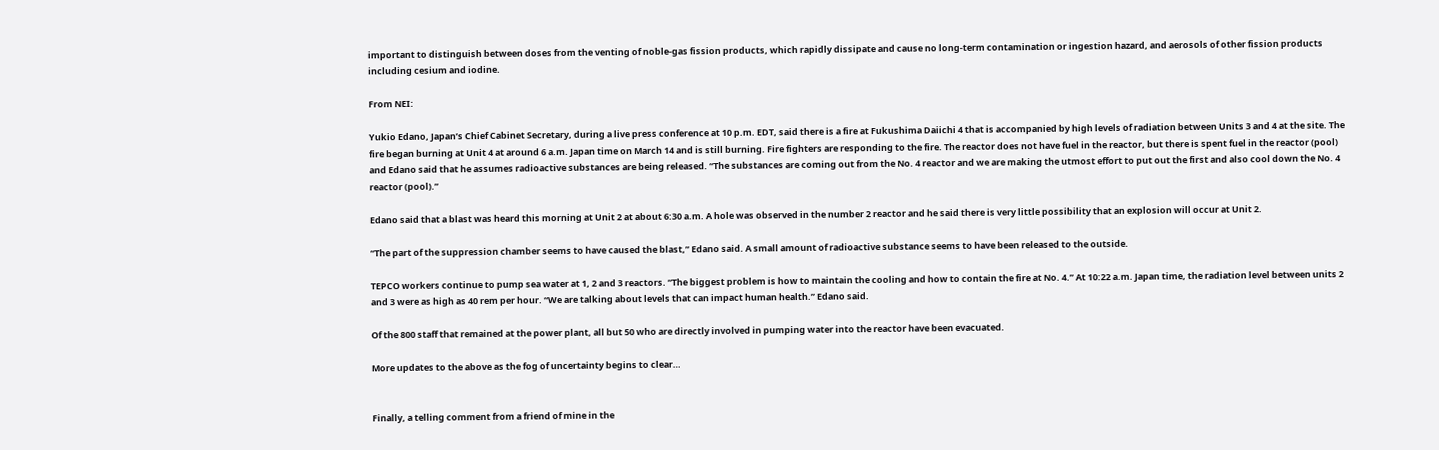important to distinguish between doses from the venting of noble-gas fission products, which rapidly dissipate and cause no long-term contamination or ingestion hazard, and aerosols of other fission products including cesium and iodine.

From NEI:

Yukio Edano, Japan’s Chief Cabinet Secretary, during a live press conference at 10 p.m. EDT, said there is a fire at Fukushima Daiichi 4 that is accompanied by high levels of radiation between Units 3 and 4 at the site. The fire began burning at Unit 4 at around 6 a.m. Japan time on March 14 and is still burning. Fire fighters are responding to the fire. The reactor does not have fuel in the reactor, but there is spent fuel in the reactor (pool) and Edano said that he assumes radioactive substances are being released. “The substances are coming out from the No. 4 reactor and we are making the utmost effort to put out the first and also cool down the No. 4 reactor (pool).”

Edano said that a blast was heard this morning at Unit 2 at about 6:30 a.m. A hole was observed in the number 2 reactor and he said there is very little possibility that an explosion will occur at Unit 2.

“The part of the suppression chamber seems to have caused the blast,” Edano said. A small amount of radioactive substance seems to have been released to the outside.

TEPCO workers continue to pump sea water at 1, 2 and 3 reactors. “The biggest problem is how to maintain the cooling and how to contain the fire at No. 4.” At 10:22 a.m. Japan time, the radiation level between units 2 and 3 were as high as 40 rem per hour. “We are talking about levels that can impact human health.” Edano said.

Of the 800 staff that remained at the power plant, all but 50 who are directly involved in pumping water into the reactor have been evacuated.

More updates to the above as the fog of uncertainty begins to clear…


Finally, a telling comment from a friend of mine in the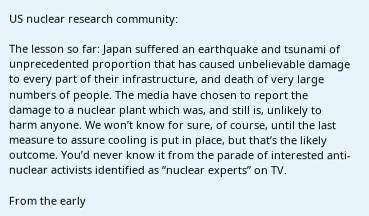US nuclear research community:

The lesson so far: Japan suffered an earthquake and tsunami of unprecedented proportion that has caused unbelievable damage to every part of their infrastructure, and death of very large numbers of people. The media have chosen to report the damage to a nuclear plant which was, and still is, unlikely to harm anyone. We won’t know for sure, of course, until the last measure to assure cooling is put in place, but that’s the likely outcome. You’d never know it from the parade of interested anti-nuclear activists identified as “nuclear experts” on TV.

From the early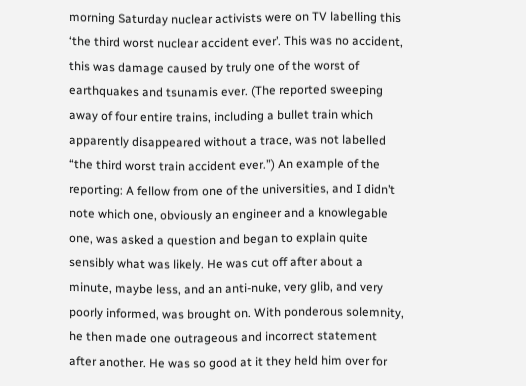morning Saturday nuclear activists were on TV labelling this ‘the third worst nuclear accident ever’. This was no accident, this was damage caused by truly one of the worst of earthquakes and tsunamis ever. (The reported sweeping away of four entire trains, including a bullet train which apparently disappeared without a trace, was not labelled “the third worst train accident ever.”) An example of the reporting: A fellow from one of the universities, and I didn’t note which one, obviously an engineer and a knowlegable one, was asked a question and began to explain quite sensibly what was likely. He was cut off after about a minute, maybe less, and an anti-nuke, very glib, and very poorly informed, was brought on. With ponderous solemnity, he then made one outrageous and incorrect statement after another. He was so good at it they held him over for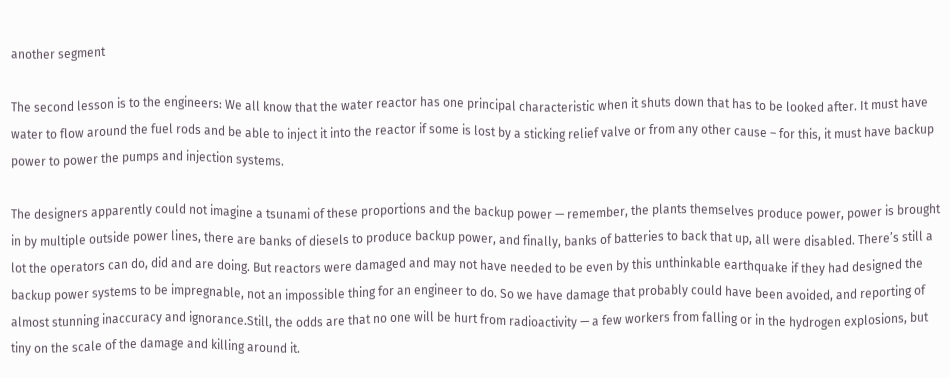another segment

The second lesson is to the engineers: We all know that the water reactor has one principal characteristic when it shuts down that has to be looked after. It must have water to flow around the fuel rods and be able to inject it into the reactor if some is lost by a sticking relief valve or from any other cause – for this, it must have backup power to power the pumps and injection systems.

The designers apparently could not imagine a tsunami of these proportions and the backup power — remember, the plants themselves produce power, power is brought in by multiple outside power lines, there are banks of diesels to produce backup power, and finally, banks of batteries to back that up, all were disabled. There’s still a lot the operators can do, did and are doing. But reactors were damaged and may not have needed to be even by this unthinkable earthquake if they had designed the backup power systems to be impregnable, not an impossible thing for an engineer to do. So we have damage that probably could have been avoided, and reporting of almost stunning inaccuracy and ignorance.Still, the odds are that no one will be hurt from radioactivity — a few workers from falling or in the hydrogen explosions, but tiny on the scale of the damage and killing around it.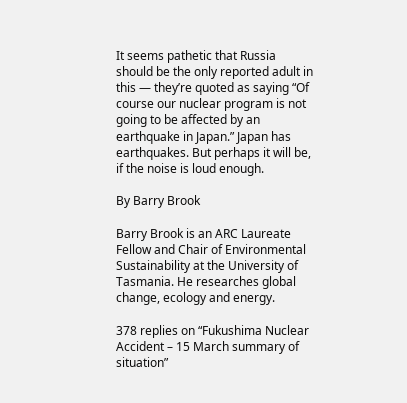It seems pathetic that Russia should be the only reported adult in this — they’re quoted as saying “Of course our nuclear program is not going to be affected by an earthquake in Japan.” Japan has earthquakes. But perhaps it will be, if the noise is loud enough.

By Barry Brook

Barry Brook is an ARC Laureate Fellow and Chair of Environmental Sustainability at the University of Tasmania. He researches global change, ecology and energy.

378 replies on “Fukushima Nuclear Accident – 15 March summary of situation”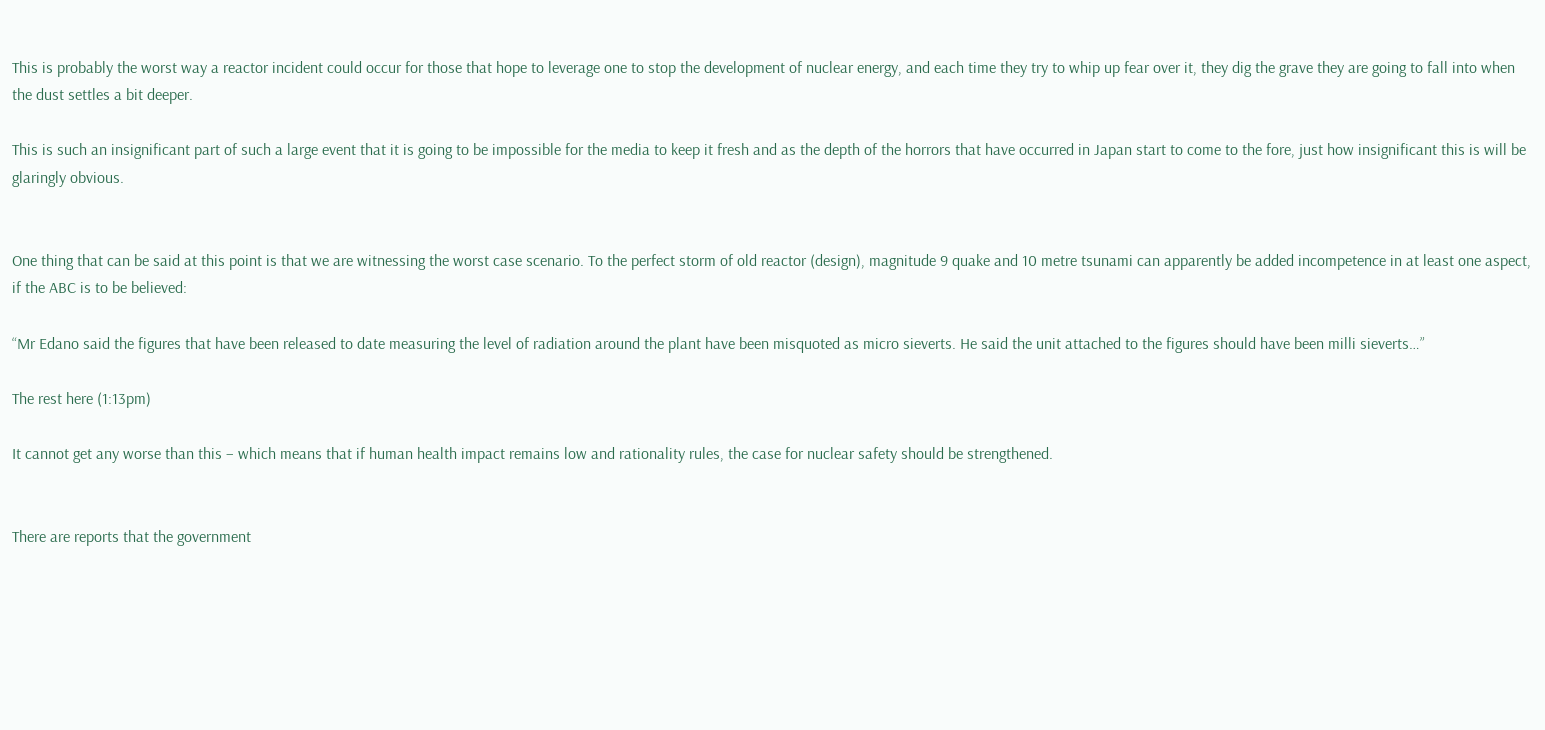This is probably the worst way a reactor incident could occur for those that hope to leverage one to stop the development of nuclear energy, and each time they try to whip up fear over it, they dig the grave they are going to fall into when the dust settles a bit deeper.

This is such an insignificant part of such a large event that it is going to be impossible for the media to keep it fresh and as the depth of the horrors that have occurred in Japan start to come to the fore, just how insignificant this is will be glaringly obvious.


One thing that can be said at this point is that we are witnessing the worst case scenario. To the perfect storm of old reactor (design), magnitude 9 quake and 10 metre tsunami can apparently be added incompetence in at least one aspect, if the ABC is to be believed:

“Mr Edano said the figures that have been released to date measuring the level of radiation around the plant have been misquoted as micro sieverts. He said the unit attached to the figures should have been milli sieverts…”

The rest here (1:13pm)

It cannot get any worse than this – which means that if human health impact remains low and rationality rules, the case for nuclear safety should be strengthened.


There are reports that the government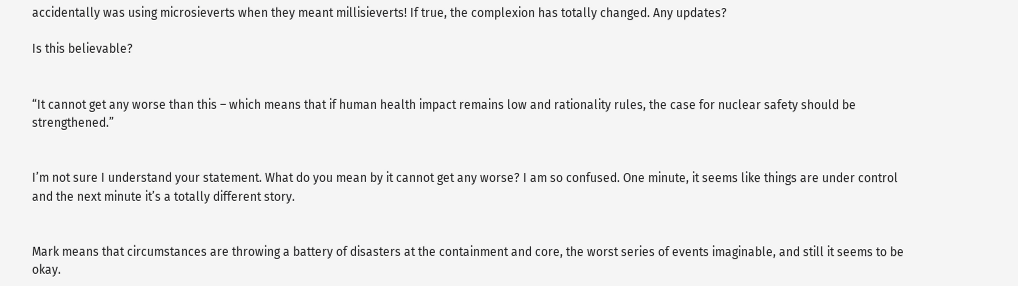accidentally was using microsieverts when they meant millisieverts! If true, the complexion has totally changed. Any updates?

Is this believable?


“It cannot get any worse than this – which means that if human health impact remains low and rationality rules, the case for nuclear safety should be strengthened.”


I’m not sure I understand your statement. What do you mean by it cannot get any worse? I am so confused. One minute, it seems like things are under control and the next minute it’s a totally different story.


Mark means that circumstances are throwing a battery of disasters at the containment and core, the worst series of events imaginable, and still it seems to be okay.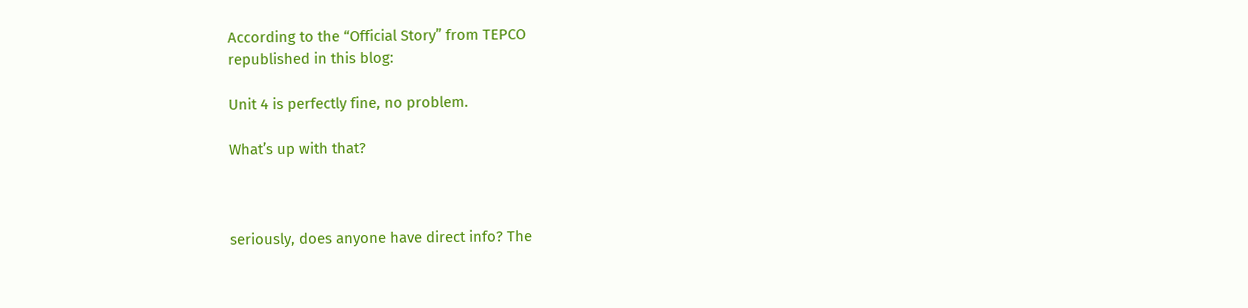According to the “Official Story” from TEPCO
republished in this blog:

Unit 4 is perfectly fine, no problem.

What’s up with that?



seriously, does anyone have direct info? The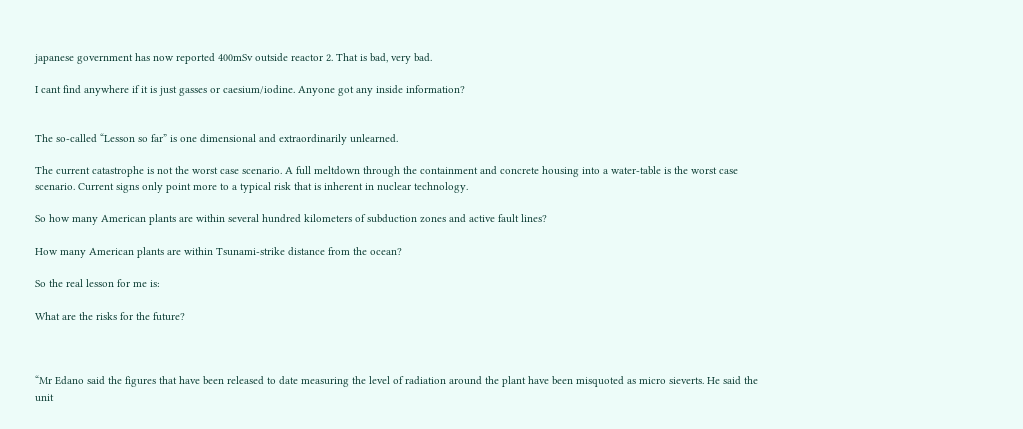japanese government has now reported 400mSv outside reactor 2. That is bad, very bad.

I cant find anywhere if it is just gasses or caesium/iodine. Anyone got any inside information?


The so-called “Lesson so far” is one dimensional and extraordinarily unlearned.

The current catastrophe is not the worst case scenario. A full meltdown through the containment and concrete housing into a water-table is the worst case scenario. Current signs only point more to a typical risk that is inherent in nuclear technology.

So how many American plants are within several hundred kilometers of subduction zones and active fault lines?

How many American plants are within Tsunami-strike distance from the ocean?

So the real lesson for me is:

What are the risks for the future?



“Mr Edano said the figures that have been released to date measuring the level of radiation around the plant have been misquoted as micro sieverts. He said the unit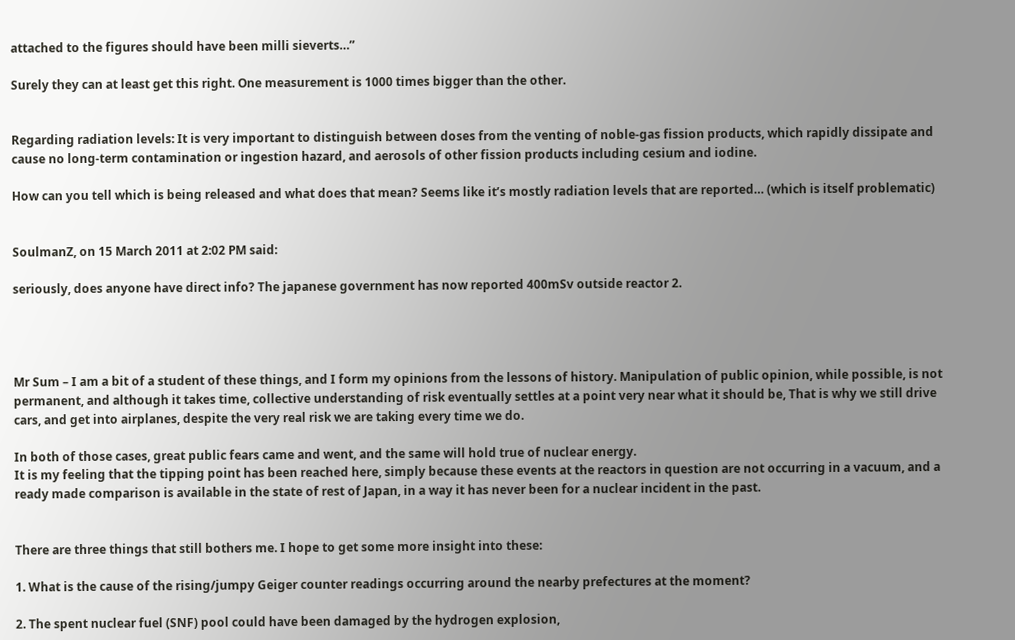attached to the figures should have been milli sieverts…”

Surely they can at least get this right. One measurement is 1000 times bigger than the other.


Regarding radiation levels: It is very important to distinguish between doses from the venting of noble-gas fission products, which rapidly dissipate and cause no long-term contamination or ingestion hazard, and aerosols of other fission products including cesium and iodine.

How can you tell which is being released and what does that mean? Seems like it’s mostly radiation levels that are reported… (which is itself problematic)


SoulmanZ, on 15 March 2011 at 2:02 PM said:

seriously, does anyone have direct info? The japanese government has now reported 400mSv outside reactor 2.




Mr Sum – I am a bit of a student of these things, and I form my opinions from the lessons of history. Manipulation of public opinion, while possible, is not permanent, and although it takes time, collective understanding of risk eventually settles at a point very near what it should be, That is why we still drive cars, and get into airplanes, despite the very real risk we are taking every time we do.

In both of those cases, great public fears came and went, and the same will hold true of nuclear energy.
It is my feeling that the tipping point has been reached here, simply because these events at the reactors in question are not occurring in a vacuum, and a ready made comparison is available in the state of rest of Japan, in a way it has never been for a nuclear incident in the past.


There are three things that still bothers me. I hope to get some more insight into these:

1. What is the cause of the rising/jumpy Geiger counter readings occurring around the nearby prefectures at the moment?

2. The spent nuclear fuel (SNF) pool could have been damaged by the hydrogen explosion,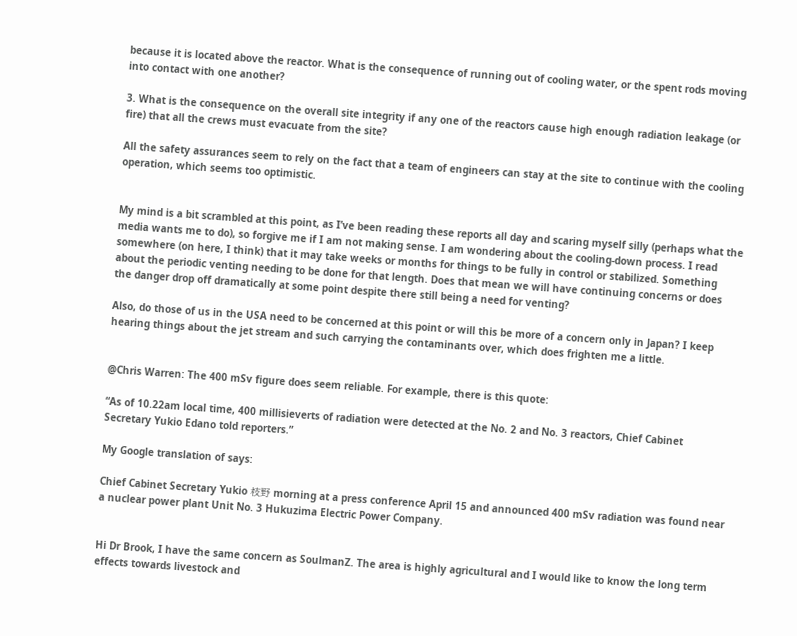because it is located above the reactor. What is the consequence of running out of cooling water, or the spent rods moving into contact with one another?

3. What is the consequence on the overall site integrity if any one of the reactors cause high enough radiation leakage (or fire) that all the crews must evacuate from the site?

All the safety assurances seem to rely on the fact that a team of engineers can stay at the site to continue with the cooling operation, which seems too optimistic.


My mind is a bit scrambled at this point, as I’ve been reading these reports all day and scaring myself silly (perhaps what the media wants me to do), so forgive me if I am not making sense. I am wondering about the cooling-down process. I read somewhere (on here, I think) that it may take weeks or months for things to be fully in control or stabilized. Something about the periodic venting needing to be done for that length. Does that mean we will have continuing concerns or does the danger drop off dramatically at some point despite there still being a need for venting?

Also, do those of us in the USA need to be concerned at this point or will this be more of a concern only in Japan? I keep hearing things about the jet stream and such carrying the contaminants over, which does frighten me a little.


@Chris Warren: The 400 mSv figure does seem reliable. For example, there is this quote:

“As of 10.22am local time, 400 millisieverts of radiation were detected at the No. 2 and No. 3 reactors, Chief Cabinet Secretary Yukio Edano told reporters.”

My Google translation of says:

Chief Cabinet Secretary Yukio 枝野 morning at a press conference April 15 and announced 400 mSv radiation was found near a nuclear power plant Unit No. 3 Hukuzima Electric Power Company.


Hi Dr Brook, I have the same concern as SoulmanZ. The area is highly agricultural and I would like to know the long term effects towards livestock and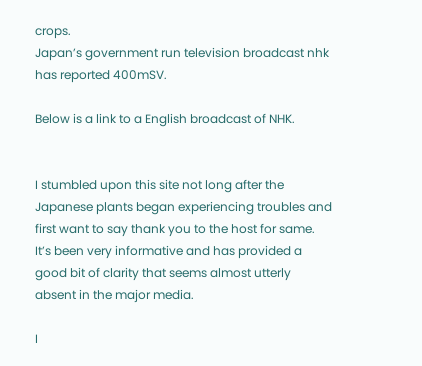crops.
Japan’s government run television broadcast nhk has reported 400mSV.

Below is a link to a English broadcast of NHK.


I stumbled upon this site not long after the Japanese plants began experiencing troubles and first want to say thank you to the host for same. It’s been very informative and has provided a good bit of clarity that seems almost utterly absent in the major media.

I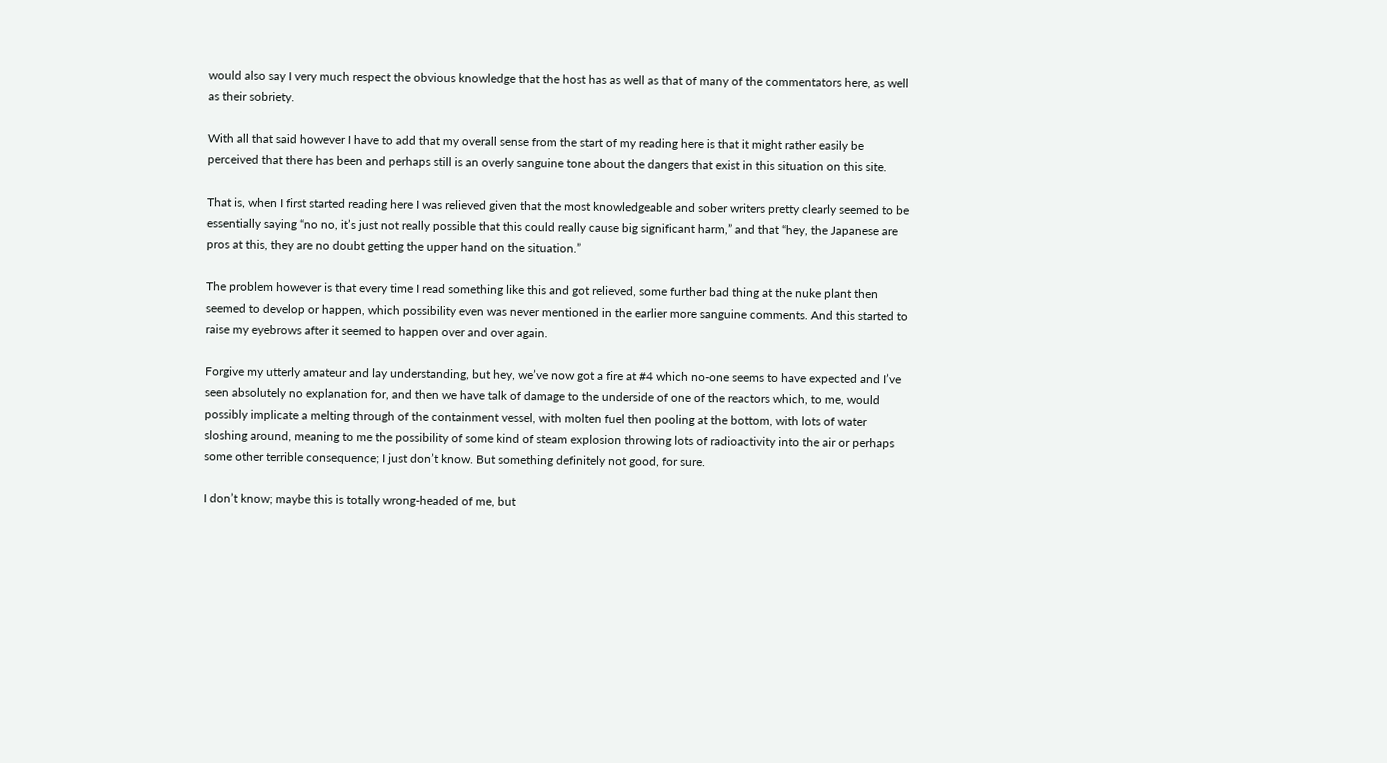would also say I very much respect the obvious knowledge that the host has as well as that of many of the commentators here, as well as their sobriety.

With all that said however I have to add that my overall sense from the start of my reading here is that it might rather easily be perceived that there has been and perhaps still is an overly sanguine tone about the dangers that exist in this situation on this site.

That is, when I first started reading here I was relieved given that the most knowledgeable and sober writers pretty clearly seemed to be essentially saying “no no, it’s just not really possible that this could really cause big significant harm,” and that “hey, the Japanese are pros at this, they are no doubt getting the upper hand on the situation.”

The problem however is that every time I read something like this and got relieved, some further bad thing at the nuke plant then seemed to develop or happen, which possibility even was never mentioned in the earlier more sanguine comments. And this started to raise my eyebrows after it seemed to happen over and over again.

Forgive my utterly amateur and lay understanding, but hey, we’ve now got a fire at #4 which no-one seems to have expected and I’ve seen absolutely no explanation for, and then we have talk of damage to the underside of one of the reactors which, to me, would possibly implicate a melting through of the containment vessel, with molten fuel then pooling at the bottom, with lots of water sloshing around, meaning to me the possibility of some kind of steam explosion throwing lots of radioactivity into the air or perhaps some other terrible consequence; I just don’t know. But something definitely not good, for sure.

I don’t know; maybe this is totally wrong-headed of me, but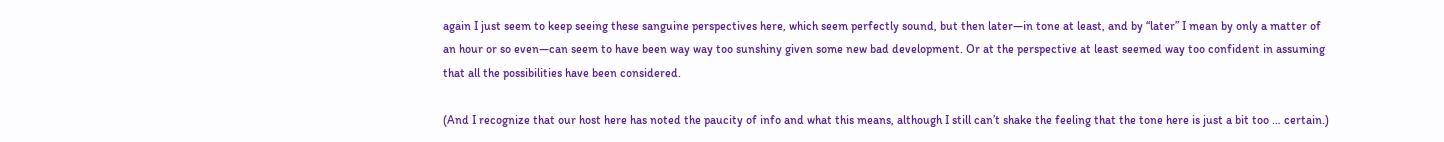again I just seem to keep seeing these sanguine perspectives here, which seem perfectly sound, but then later—in tone at least, and by “later” I mean by only a matter of an hour or so even—can seem to have been way way too sunshiny given some new bad development. Or at the perspective at least seemed way too confident in assuming that all the possibilities have been considered.

(And I recognize that our host here has noted the paucity of info and what this means, although I still can’t shake the feeling that the tone here is just a bit too … certain.)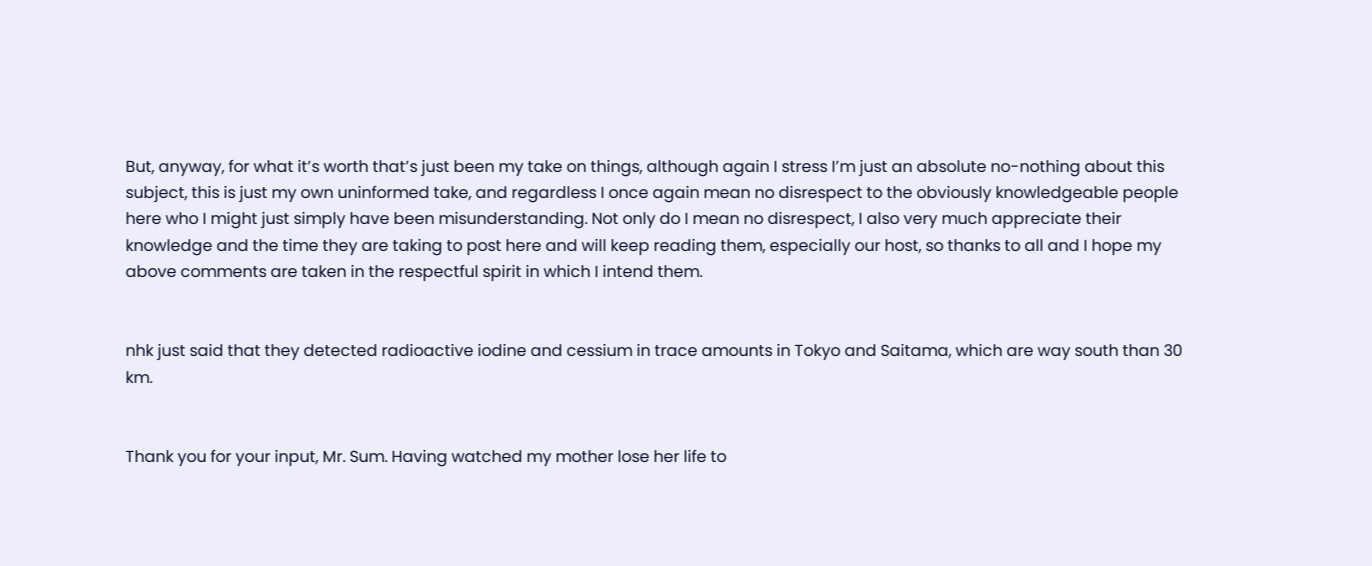But, anyway, for what it’s worth that’s just been my take on things, although again I stress I’m just an absolute no-nothing about this subject, this is just my own uninformed take, and regardless I once again mean no disrespect to the obviously knowledgeable people here who I might just simply have been misunderstanding. Not only do I mean no disrespect, I also very much appreciate their knowledge and the time they are taking to post here and will keep reading them, especially our host, so thanks to all and I hope my above comments are taken in the respectful spirit in which I intend them.


nhk just said that they detected radioactive iodine and cessium in trace amounts in Tokyo and Saitama, which are way south than 30 km.


Thank you for your input, Mr. Sum. Having watched my mother lose her life to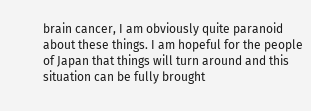brain cancer, I am obviously quite paranoid about these things. I am hopeful for the people of Japan that things will turn around and this situation can be fully brought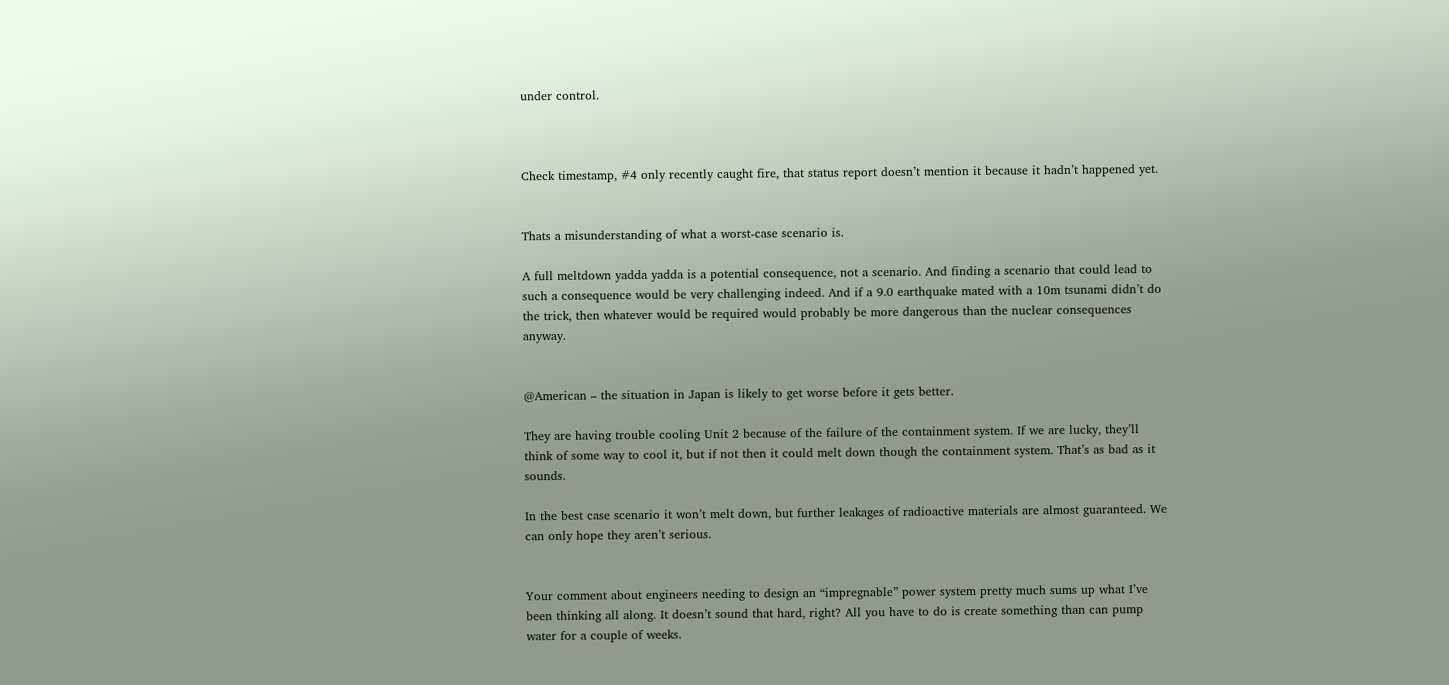under control.



Check timestamp, #4 only recently caught fire, that status report doesn’t mention it because it hadn’t happened yet.


Thats a misunderstanding of what a worst-case scenario is.

A full meltdown yadda yadda is a potential consequence, not a scenario. And finding a scenario that could lead to such a consequence would be very challenging indeed. And if a 9.0 earthquake mated with a 10m tsunami didn’t do the trick, then whatever would be required would probably be more dangerous than the nuclear consequences anyway.


@American – the situation in Japan is likely to get worse before it gets better.

They are having trouble cooling Unit 2 because of the failure of the containment system. If we are lucky, they’ll think of some way to cool it, but if not then it could melt down though the containment system. That’s as bad as it sounds.

In the best case scenario it won’t melt down, but further leakages of radioactive materials are almost guaranteed. We can only hope they aren’t serious.


Your comment about engineers needing to design an “impregnable” power system pretty much sums up what I’ve been thinking all along. It doesn’t sound that hard, right? All you have to do is create something than can pump water for a couple of weeks.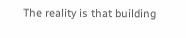The reality is that building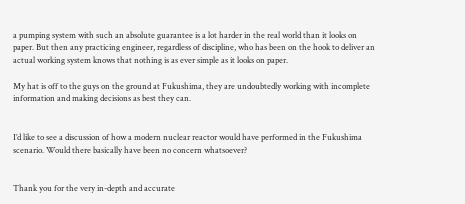a pumping system with such an absolute guarantee is a lot harder in the real world than it looks on paper. But then any practicing engineer, regardless of discipline, who has been on the hook to deliver an actual working system knows that nothing is as ever simple as it looks on paper.

My hat is off to the guys on the ground at Fukushima, they are undoubtedly working with incomplete information and making decisions as best they can.


I’d like to see a discussion of how a modern nuclear reactor would have performed in the Fukushima scenario. Would there basically have been no concern whatsoever?


Thank you for the very in-depth and accurate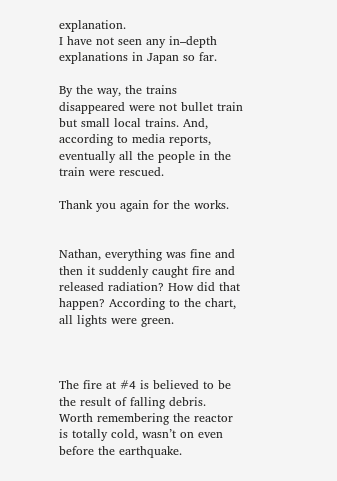explanation.
I have not seen any in–depth explanations in Japan so far.

By the way, the trains disappeared were not bullet train but small local trains. And, according to media reports, eventually all the people in the train were rescued.

Thank you again for the works.


Nathan, everything was fine and then it suddenly caught fire and released radiation? How did that happen? According to the chart, all lights were green.



The fire at #4 is believed to be the result of falling debris. Worth remembering the reactor is totally cold, wasn’t on even before the earthquake.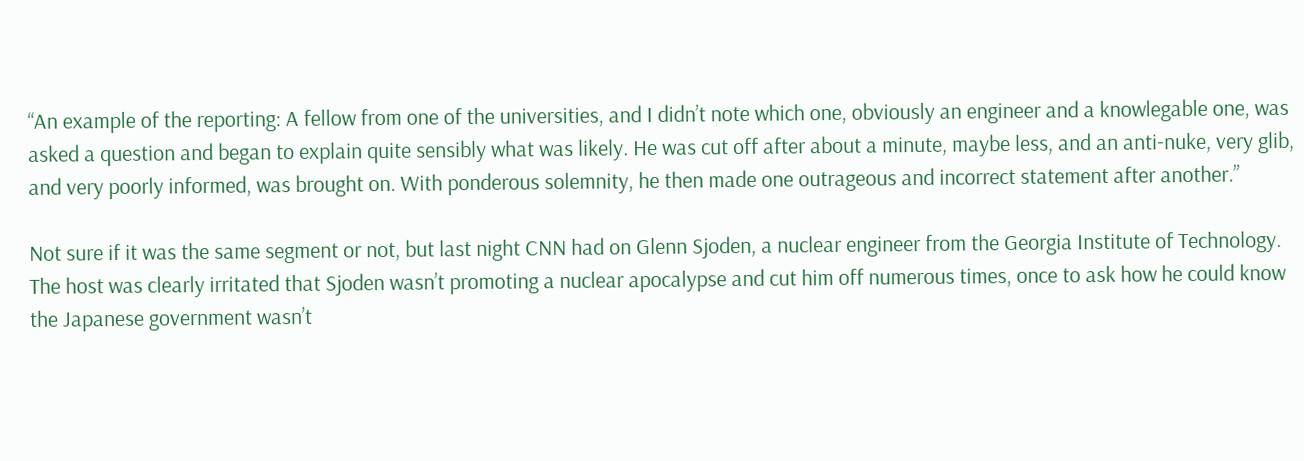“An example of the reporting: A fellow from one of the universities, and I didn’t note which one, obviously an engineer and a knowlegable one, was asked a question and began to explain quite sensibly what was likely. He was cut off after about a minute, maybe less, and an anti-nuke, very glib, and very poorly informed, was brought on. With ponderous solemnity, he then made one outrageous and incorrect statement after another.”

Not sure if it was the same segment or not, but last night CNN had on Glenn Sjoden, a nuclear engineer from the Georgia Institute of Technology. The host was clearly irritated that Sjoden wasn’t promoting a nuclear apocalypse and cut him off numerous times, once to ask how he could know the Japanese government wasn’t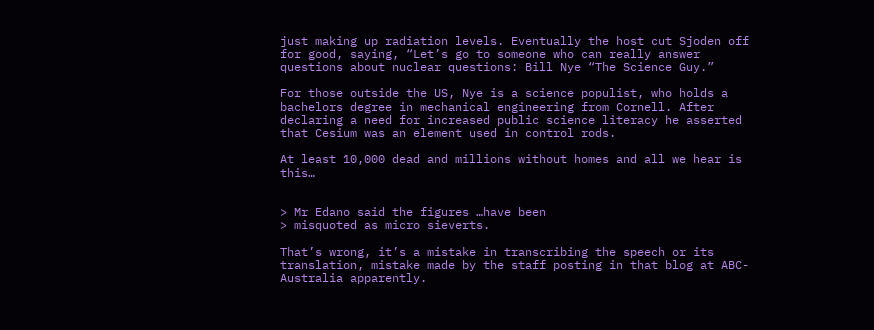just making up radiation levels. Eventually the host cut Sjoden off for good, saying, “Let’s go to someone who can really answer questions about nuclear questions: Bill Nye “The Science Guy.”

For those outside the US, Nye is a science populist, who holds a bachelors degree in mechanical engineering from Cornell. After declaring a need for increased public science literacy he asserted that Cesium was an element used in control rods.

At least 10,000 dead and millions without homes and all we hear is this…


> Mr Edano said the figures …have been
> misquoted as micro sieverts.

That’s wrong, it’s a mistake in transcribing the speech or its translation, mistake made by the staff posting in that blog at ABC-Australia apparently.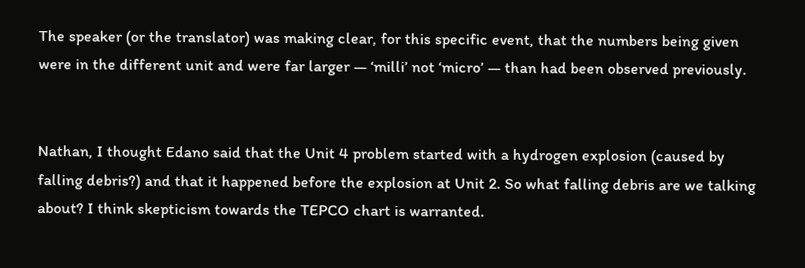The speaker (or the translator) was making clear, for this specific event, that the numbers being given were in the different unit and were far larger — ‘milli’ not ‘micro’ — than had been observed previously.


Nathan, I thought Edano said that the Unit 4 problem started with a hydrogen explosion (caused by falling debris?) and that it happened before the explosion at Unit 2. So what falling debris are we talking about? I think skepticism towards the TEPCO chart is warranted.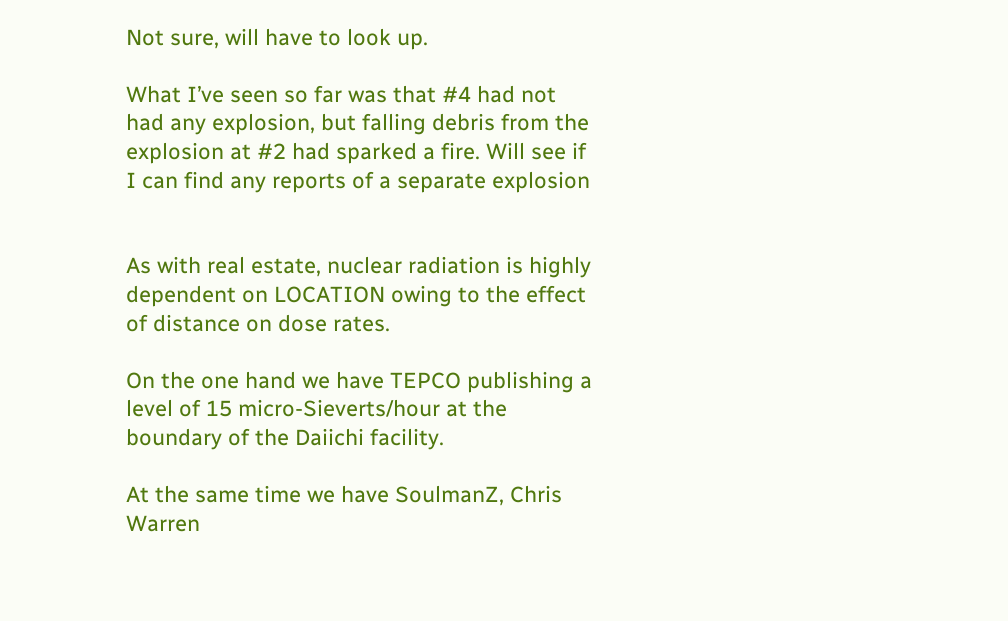Not sure, will have to look up.

What I’ve seen so far was that #4 had not had any explosion, but falling debris from the explosion at #2 had sparked a fire. Will see if I can find any reports of a separate explosion


As with real estate, nuclear radiation is highly dependent on LOCATION owing to the effect of distance on dose rates.

On the one hand we have TEPCO publishing a level of 15 micro-Sieverts/hour at the boundary of the Daiichi facility.

At the same time we have SoulmanZ, Chris Warren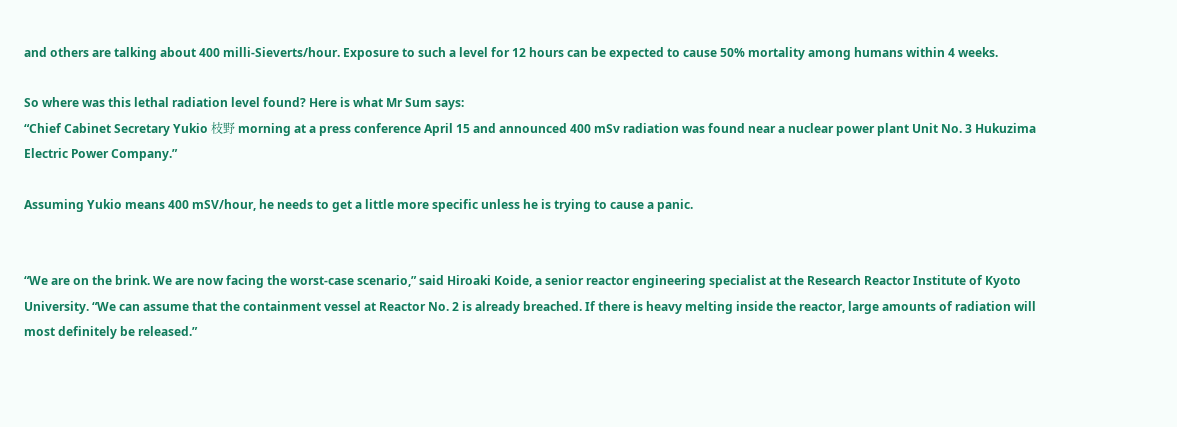and others are talking about 400 milli-Sieverts/hour. Exposure to such a level for 12 hours can be expected to cause 50% mortality among humans within 4 weeks.

So where was this lethal radiation level found? Here is what Mr Sum says:
“Chief Cabinet Secretary Yukio 枝野 morning at a press conference April 15 and announced 400 mSv radiation was found near a nuclear power plant Unit No. 3 Hukuzima Electric Power Company.”

Assuming Yukio means 400 mSV/hour, he needs to get a little more specific unless he is trying to cause a panic.


“We are on the brink. We are now facing the worst-case scenario,” said Hiroaki Koide, a senior reactor engineering specialist at the Research Reactor Institute of Kyoto University. “We can assume that the containment vessel at Reactor No. 2 is already breached. If there is heavy melting inside the reactor, large amounts of radiation will most definitely be released.”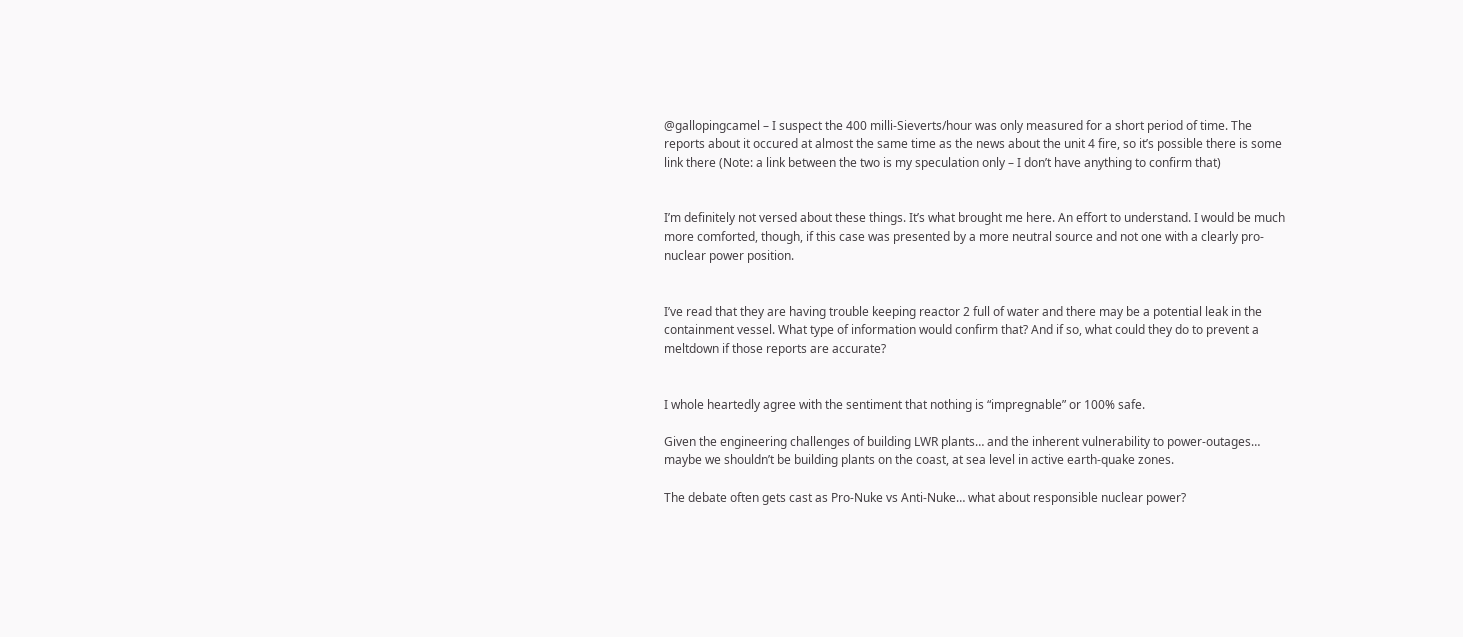@gallopingcamel – I suspect the 400 milli-Sieverts/hour was only measured for a short period of time. The reports about it occured at almost the same time as the news about the unit 4 fire, so it’s possible there is some link there (Note: a link between the two is my speculation only – I don’t have anything to confirm that)


I’m definitely not versed about these things. It’s what brought me here. An effort to understand. I would be much more comforted, though, if this case was presented by a more neutral source and not one with a clearly pro-nuclear power position.


I’ve read that they are having trouble keeping reactor 2 full of water and there may be a potential leak in the containment vessel. What type of information would confirm that? And if so, what could they do to prevent a meltdown if those reports are accurate?


I whole heartedly agree with the sentiment that nothing is “impregnable” or 100% safe.

Given the engineering challenges of building LWR plants… and the inherent vulnerability to power-outages… maybe we shouldn’t be building plants on the coast, at sea level in active earth-quake zones.

The debate often gets cast as Pro-Nuke vs Anti-Nuke… what about responsible nuclear power?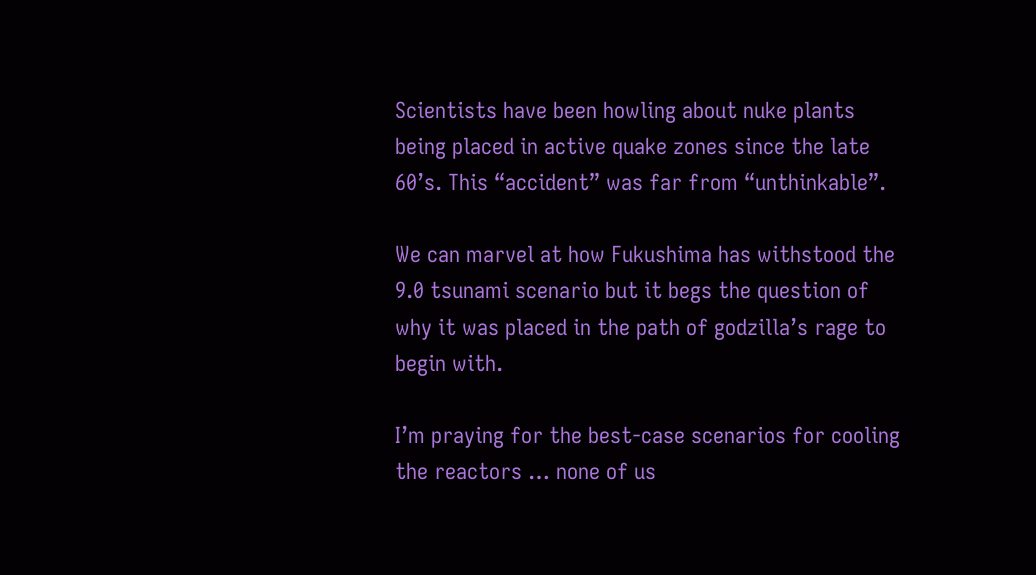Scientists have been howling about nuke plants being placed in active quake zones since the late 60’s. This “accident” was far from “unthinkable”.

We can marvel at how Fukushima has withstood the 9.0 tsunami scenario but it begs the question of why it was placed in the path of godzilla’s rage to begin with.

I’m praying for the best-case scenarios for cooling the reactors … none of us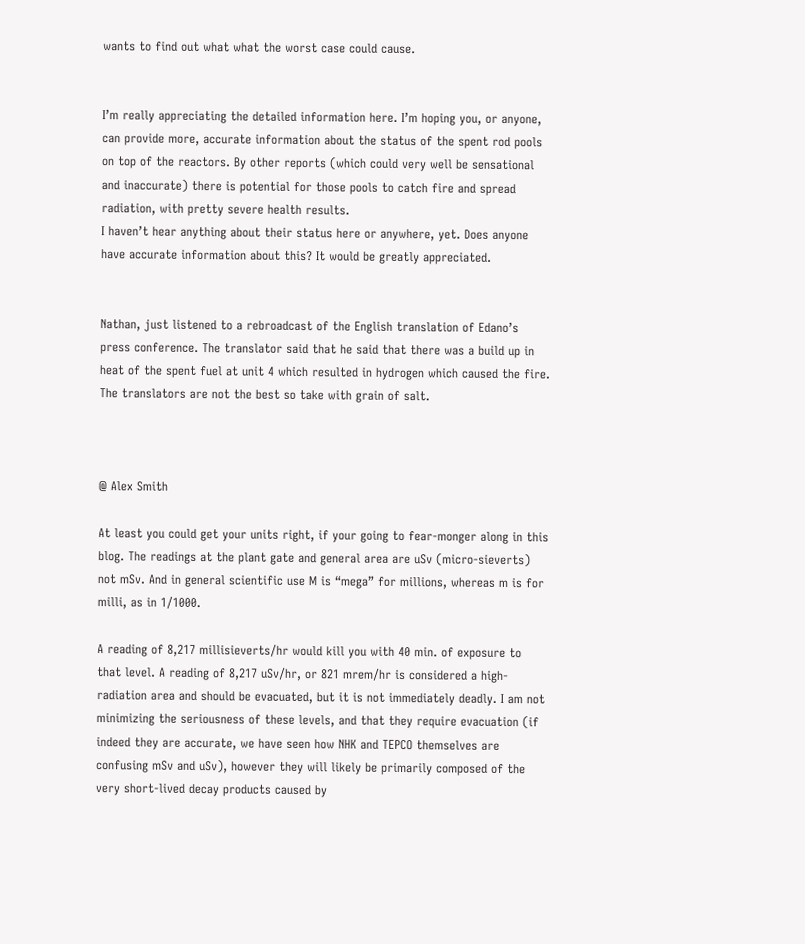wants to find out what what the worst case could cause.


I’m really appreciating the detailed information here. I’m hoping you, or anyone, can provide more, accurate information about the status of the spent rod pools on top of the reactors. By other reports (which could very well be sensational and inaccurate) there is potential for those pools to catch fire and spread radiation, with pretty severe health results.
I haven’t hear anything about their status here or anywhere, yet. Does anyone have accurate information about this? It would be greatly appreciated.


Nathan, just listened to a rebroadcast of the English translation of Edano’s press conference. The translator said that he said that there was a build up in heat of the spent fuel at unit 4 which resulted in hydrogen which caused the fire. The translators are not the best so take with grain of salt.



@ Alex Smith

At least you could get your units right, if your going to fear-monger along in this blog. The readings at the plant gate and general area are uSv (micro-sieverts) not mSv. And in general scientific use M is “mega” for millions, whereas m is for milli, as in 1/1000.

A reading of 8,217 millisieverts/hr would kill you with 40 min. of exposure to that level. A reading of 8,217 uSv/hr, or 821 mrem/hr is considered a high-radiation area and should be evacuated, but it is not immediately deadly. I am not minimizing the seriousness of these levels, and that they require evacuation (if indeed they are accurate, we have seen how NHK and TEPCO themselves are confusing mSv and uSv), however they will likely be primarily composed of the very short-lived decay products caused by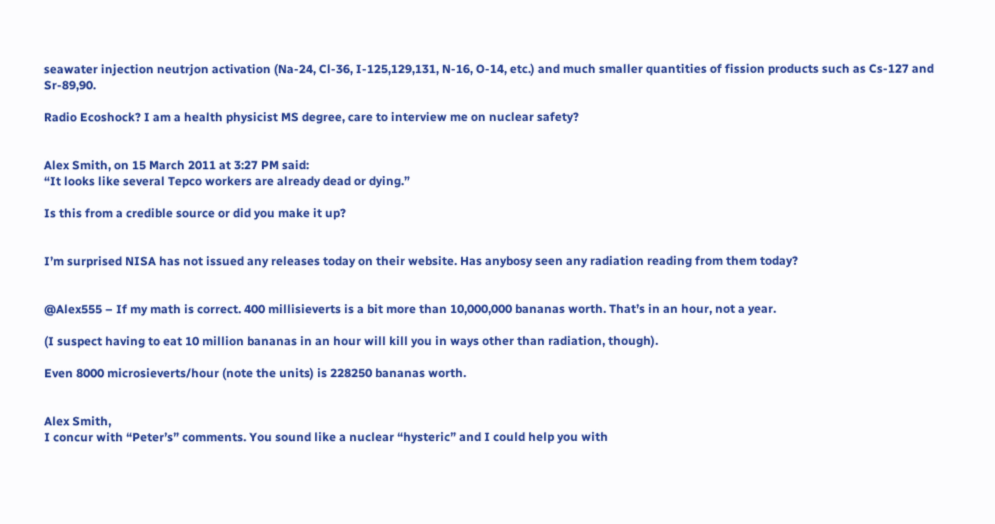seawater injection neutrjon activation (Na-24, Cl-36, I-125,129,131, N-16, O-14, etc.) and much smaller quantities of fission products such as Cs-127 and Sr-89,90.

Radio Ecoshock? I am a health physicist MS degree, care to interview me on nuclear safety?


Alex Smith, on 15 March 2011 at 3:27 PM said:
“It looks like several Tepco workers are already dead or dying.”

Is this from a credible source or did you make it up?


I’m surprised NISA has not issued any releases today on their website. Has anybosy seen any radiation reading from them today?


@Alex555 – If my math is correct. 400 millisieverts is a bit more than 10,000,000 bananas worth. That’s in an hour, not a year.

(I suspect having to eat 10 million bananas in an hour will kill you in ways other than radiation, though).

Even 8000 microsieverts/hour (note the units) is 228250 bananas worth.


Alex Smith,
I concur with “Peter’s” comments. You sound like a nuclear “hysteric” and I could help you with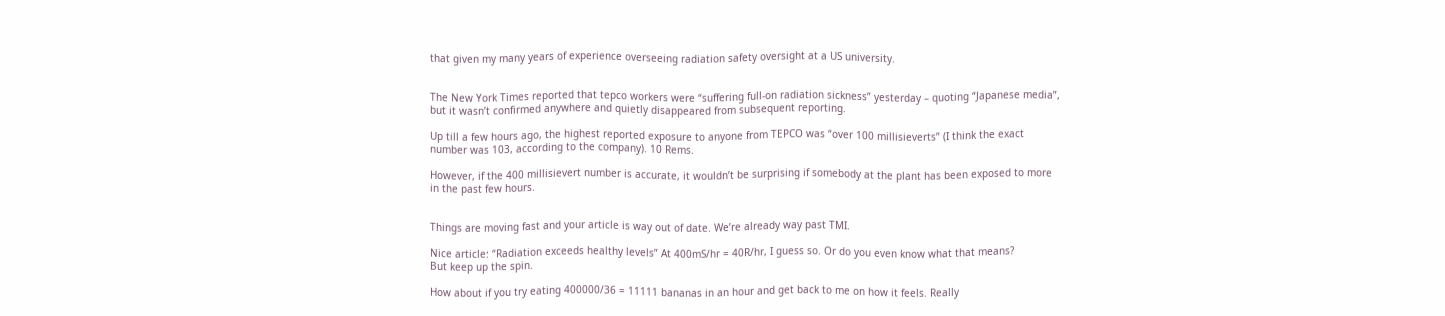that given my many years of experience overseeing radiation safety oversight at a US university.


The New York Times reported that tepco workers were “suffering full-on radiation sickness” yesterday – quoting “Japanese media”, but it wasn’t confirmed anywhere and quietly disappeared from subsequent reporting.

Up till a few hours ago, the highest reported exposure to anyone from TEPCO was “over 100 millisieverts” (I think the exact number was 103, according to the company). 10 Rems.

However, if the 400 millisievert number is accurate, it wouldn’t be surprising if somebody at the plant has been exposed to more in the past few hours.


Things are moving fast and your article is way out of date. We’re already way past TMI.

Nice article: “Radiation exceeds healthy levels” At 400mS/hr = 40R/hr, I guess so. Or do you even know what that means?
But keep up the spin.

How about if you try eating 400000/36 = 11111 bananas in an hour and get back to me on how it feels. Really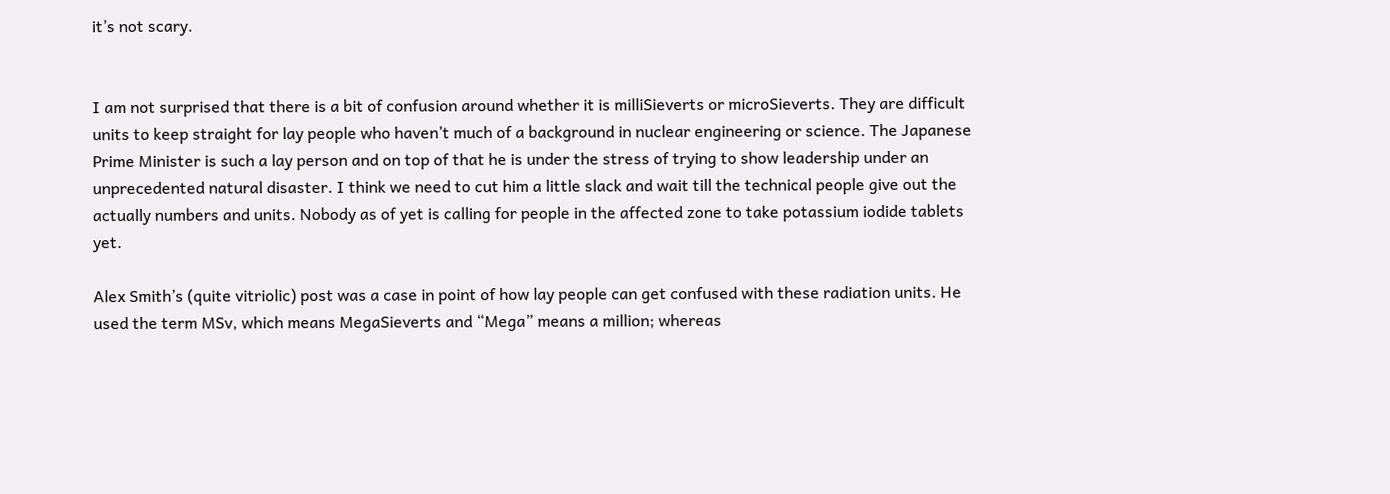it’s not scary.


I am not surprised that there is a bit of confusion around whether it is milliSieverts or microSieverts. They are difficult units to keep straight for lay people who haven’t much of a background in nuclear engineering or science. The Japanese Prime Minister is such a lay person and on top of that he is under the stress of trying to show leadership under an unprecedented natural disaster. I think we need to cut him a little slack and wait till the technical people give out the actually numbers and units. Nobody as of yet is calling for people in the affected zone to take potassium iodide tablets yet.

Alex Smith’s (quite vitriolic) post was a case in point of how lay people can get confused with these radiation units. He used the term MSv, which means MegaSieverts and “Mega” means a million; whereas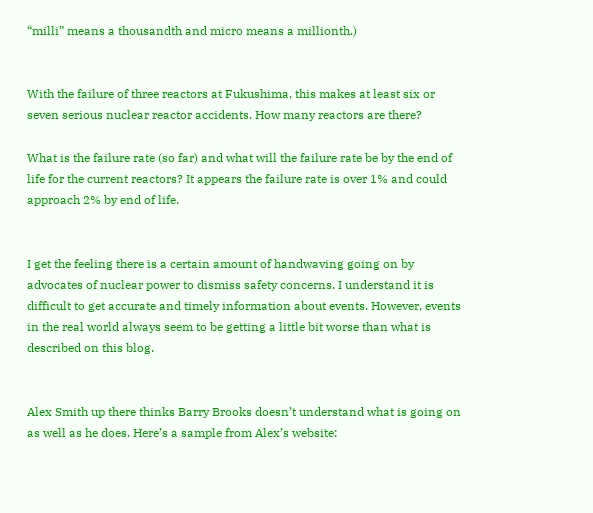“milli” means a thousandth and micro means a millionth.)


With the failure of three reactors at Fukushima, this makes at least six or seven serious nuclear reactor accidents. How many reactors are there?

What is the failure rate (so far) and what will the failure rate be by the end of life for the current reactors? It appears the failure rate is over 1% and could approach 2% by end of life.


I get the feeling there is a certain amount of handwaving going on by advocates of nuclear power to dismiss safety concerns. I understand it is difficult to get accurate and timely information about events. However, events in the real world always seem to be getting a little bit worse than what is described on this blog.


Alex Smith up there thinks Barry Brooks doesn’t understand what is going on as well as he does. Here’s a sample from Alex’s website: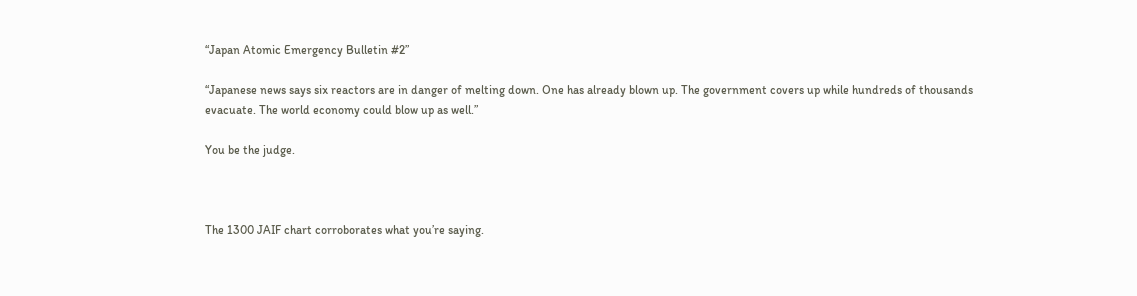“Japan Atomic Emergency Bulletin #2”

“Japanese news says six reactors are in danger of melting down. One has already blown up. The government covers up while hundreds of thousands evacuate. The world economy could blow up as well.”

You be the judge.



The 1300 JAIF chart corroborates what you’re saying.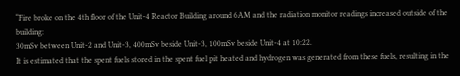“Fire broke on the 4th floor of the Unit-4 Reactor Building around 6AM and the radiation monitor readings increased outside of the building:
30mSv between Unit-2 and Unit-3, 400mSv beside Unit-3, 100mSv beside Unit-4 at 10:22.
It is estimated that the spent fuels stored in the spent fuel pit heated and hydrogen was generated from these fuels, resulting in the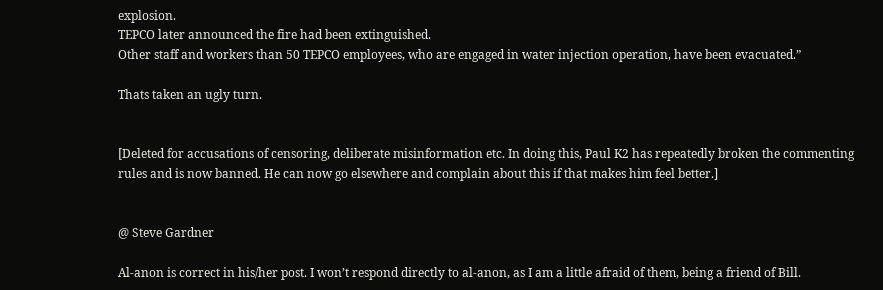explosion.
TEPCO later announced the fire had been extinguished.
Other staff and workers than 50 TEPCO employees, who are engaged in water injection operation, have been evacuated.”

Thats taken an ugly turn.


[Deleted for accusations of censoring, deliberate misinformation etc. In doing this, Paul K2 has repeatedly broken the commenting rules and is now banned. He can now go elsewhere and complain about this if that makes him feel better.]


@ Steve Gardner

Al-anon is correct in his/her post. I won’t respond directly to al-anon, as I am a little afraid of them, being a friend of Bill.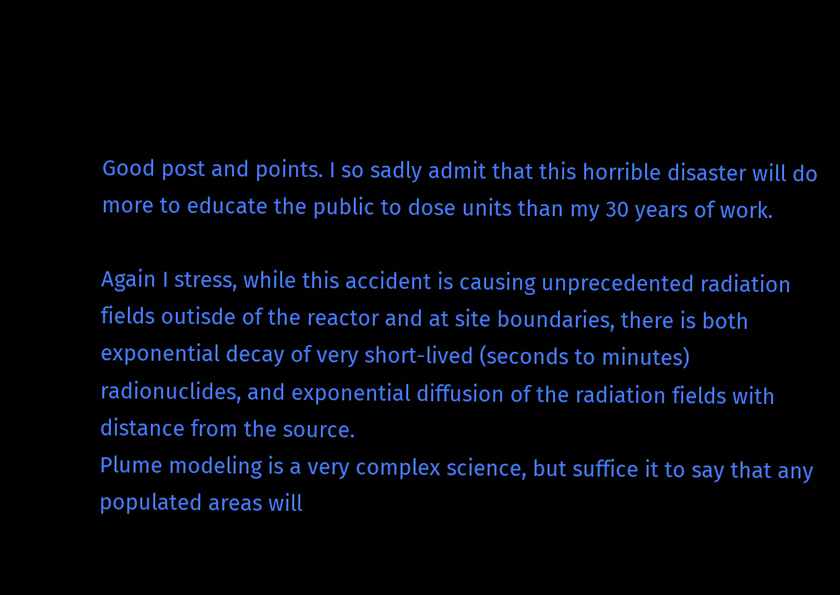Good post and points. I so sadly admit that this horrible disaster will do more to educate the public to dose units than my 30 years of work.

Again I stress, while this accident is causing unprecedented radiation fields outisde of the reactor and at site boundaries, there is both exponential decay of very short-lived (seconds to minutes) radionuclides, and exponential diffusion of the radiation fields with distance from the source.
Plume modeling is a very complex science, but suffice it to say that any populated areas will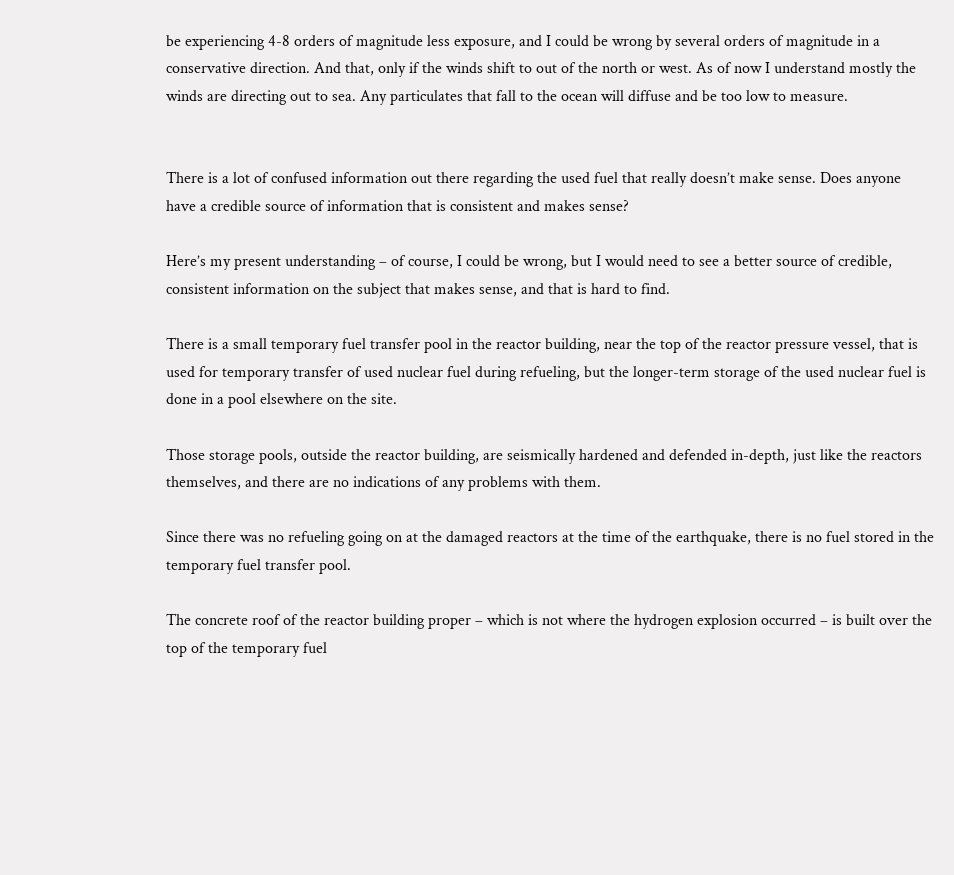be experiencing 4-8 orders of magnitude less exposure, and I could be wrong by several orders of magnitude in a conservative direction. And that, only if the winds shift to out of the north or west. As of now I understand mostly the winds are directing out to sea. Any particulates that fall to the ocean will diffuse and be too low to measure.


There is a lot of confused information out there regarding the used fuel that really doesn’t make sense. Does anyone have a credible source of information that is consistent and makes sense?

Here’s my present understanding – of course, I could be wrong, but I would need to see a better source of credible, consistent information on the subject that makes sense, and that is hard to find.

There is a small temporary fuel transfer pool in the reactor building, near the top of the reactor pressure vessel, that is used for temporary transfer of used nuclear fuel during refueling, but the longer-term storage of the used nuclear fuel is done in a pool elsewhere on the site.

Those storage pools, outside the reactor building, are seismically hardened and defended in-depth, just like the reactors themselves, and there are no indications of any problems with them.

Since there was no refueling going on at the damaged reactors at the time of the earthquake, there is no fuel stored in the temporary fuel transfer pool.

The concrete roof of the reactor building proper – which is not where the hydrogen explosion occurred – is built over the top of the temporary fuel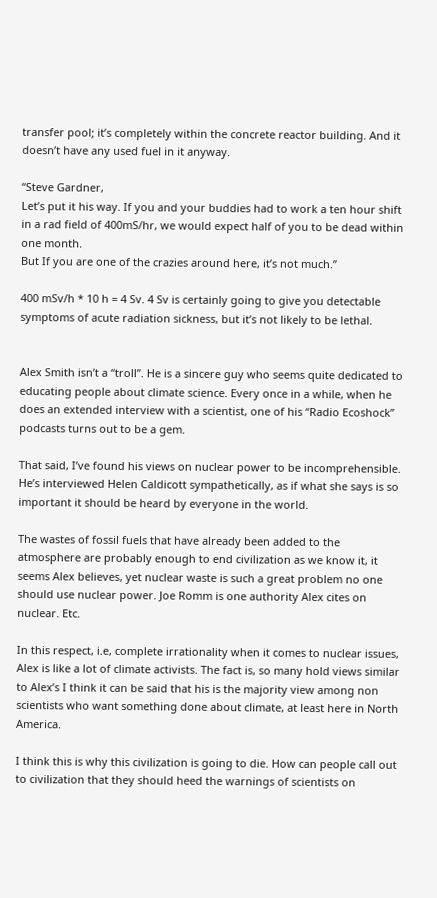transfer pool; it’s completely within the concrete reactor building. And it doesn’t have any used fuel in it anyway.

“Steve Gardner,
Let’s put it his way. If you and your buddies had to work a ten hour shift in a rad field of 400mS/hr, we would expect half of you to be dead within one month.
But If you are one of the crazies around here, it’s not much.”

400 mSv/h * 10 h = 4 Sv. 4 Sv is certainly going to give you detectable symptoms of acute radiation sickness, but it’s not likely to be lethal.


Alex Smith isn’t a “troll”. He is a sincere guy who seems quite dedicated to educating people about climate science. Every once in a while, when he does an extended interview with a scientist, one of his “Radio Ecoshock” podcasts turns out to be a gem.

That said, I’ve found his views on nuclear power to be incomprehensible. He’s interviewed Helen Caldicott sympathetically, as if what she says is so important it should be heard by everyone in the world.

The wastes of fossil fuels that have already been added to the atmosphere are probably enough to end civilization as we know it, it seems Alex believes, yet nuclear waste is such a great problem no one should use nuclear power. Joe Romm is one authority Alex cites on nuclear. Etc.

In this respect, i.e, complete irrationality when it comes to nuclear issues, Alex is like a lot of climate activists. The fact is, so many hold views similar to Alex’s I think it can be said that his is the majority view among non scientists who want something done about climate, at least here in North America.

I think this is why this civilization is going to die. How can people call out to civilization that they should heed the warnings of scientists on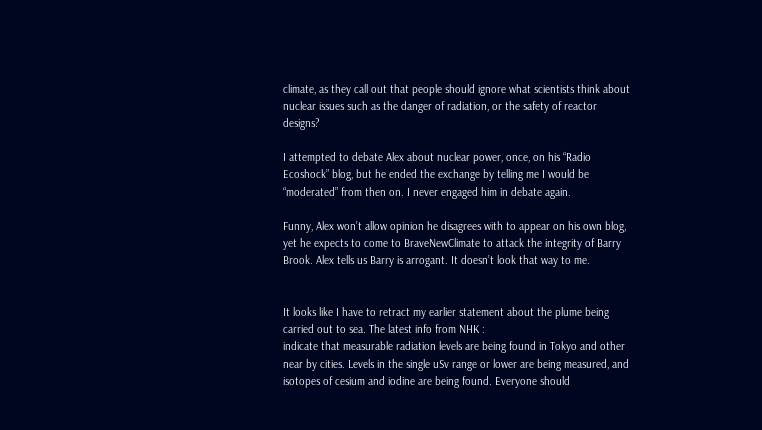climate, as they call out that people should ignore what scientists think about nuclear issues such as the danger of radiation, or the safety of reactor designs?

I attempted to debate Alex about nuclear power, once, on his “Radio Ecoshock” blog, but he ended the exchange by telling me I would be “moderated” from then on. I never engaged him in debate again.

Funny, Alex won’t allow opinion he disagrees with to appear on his own blog, yet he expects to come to BraveNewClimate to attack the integrity of Barry Brook. Alex tells us Barry is arrogant. It doesn’t look that way to me.


It looks like I have to retract my earlier statement about the plume being carried out to sea. The latest info from NHK :
indicate that measurable radiation levels are being found in Tokyo and other near by cities. Levels in the single uSv range or lower are being measured, and isotopes of cesium and iodine are being found. Everyone should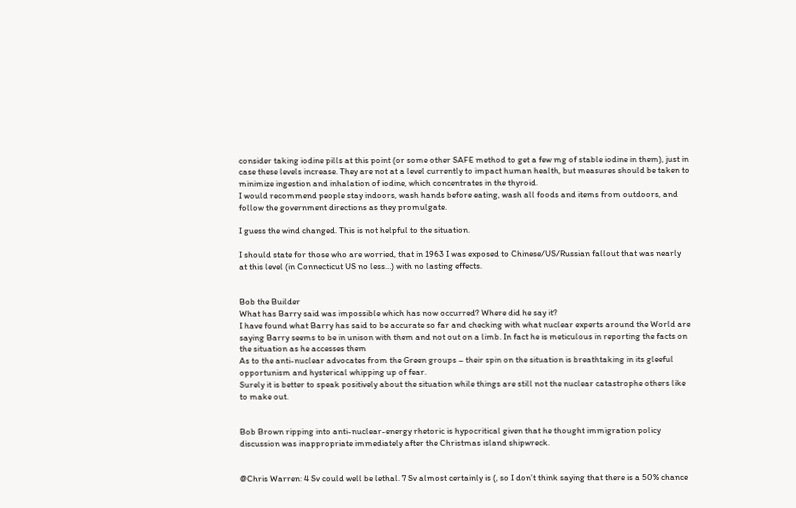consider taking iodine pills at this point (or some other SAFE method to get a few mg of stable iodine in them), just in case these levels increase. They are not at a level currently to impact human health, but measures should be taken to minimize ingestion and inhalation of iodine, which concentrates in the thyroid.
I would recommend people stay indoors, wash hands before eating, wash all foods and items from outdoors, and follow the government directions as they promulgate.

I guess the wind changed. This is not helpful to the situation.

I should state for those who are worried, that in 1963 I was exposed to Chinese/US/Russian fallout that was nearly at this level (in Connecticut US no less…) with no lasting effects.


Bob the Builder
What has Barry said was impossible which has now occurred? Where did he say it?
I have found what Barry has said to be accurate so far and checking with what nuclear experts around the World are saying Barry seems to be in unison with them and not out on a limb. In fact he is meticulous in reporting the facts on the situation as he accesses them
As to the anti-nuclear advocates from the Green groups – their spin on the situation is breathtaking in its gleeful opportunism and hysterical whipping up of fear.
Surely it is better to speak positively about the situation while things are still not the nuclear catastrophe others like to make out.


Bob Brown ripping into anti-nuclear-energy rhetoric is hypocritical given that he thought immigration policy discussion was inappropriate immediately after the Christmas island shipwreck.


@Chris Warren: 4 Sv could well be lethal. 7 Sv almost certainly is (, so I don’t think saying that there is a 50% chance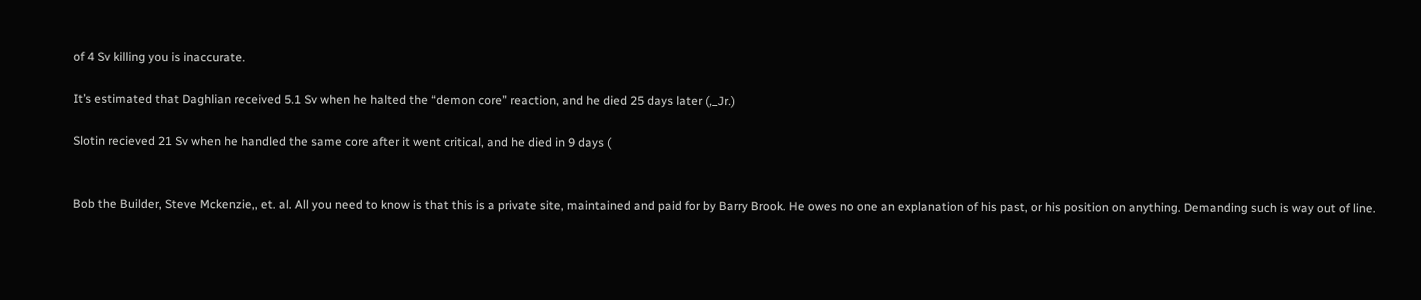of 4 Sv killing you is inaccurate.

It’s estimated that Daghlian received 5.1 Sv when he halted the “demon core” reaction, and he died 25 days later (,_Jr.)

Slotin recieved 21 Sv when he handled the same core after it went critical, and he died in 9 days (


Bob the Builder, Steve Mckenzie,, et. al. All you need to know is that this is a private site, maintained and paid for by Barry Brook. He owes no one an explanation of his past, or his position on anything. Demanding such is way out of line.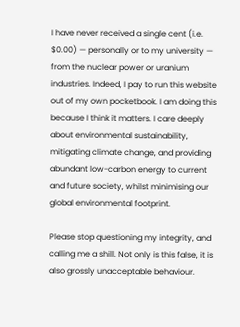I have never received a single cent (i.e. $0.00) — personally or to my university — from the nuclear power or uranium industries. Indeed, I pay to run this website out of my own pocketbook. I am doing this because I think it matters. I care deeply about environmental sustainability, mitigating climate change, and providing abundant low-carbon energy to current and future society, whilst minimising our global environmental footprint.

Please stop questioning my integrity, and calling me a shill. Not only is this false, it is also grossly unacceptable behaviour.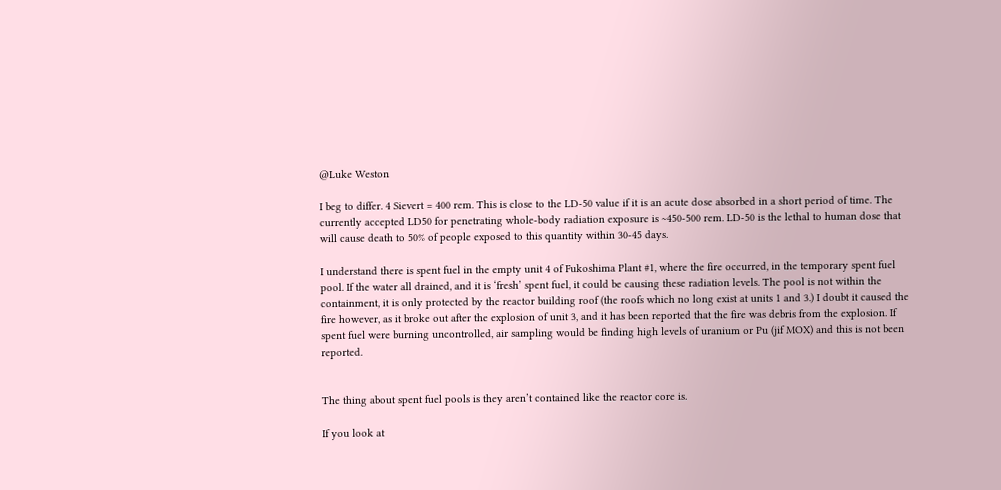@Luke Weston

I beg to differ. 4 Sievert = 400 rem. This is close to the LD-50 value if it is an acute dose absorbed in a short period of time. The currently accepted LD50 for penetrating whole-body radiation exposure is ~450-500 rem. LD-50 is the lethal to human dose that will cause death to 50% of people exposed to this quantity within 30-45 days.

I understand there is spent fuel in the empty unit 4 of Fukoshima Plant #1, where the fire occurred, in the temporary spent fuel pool. If the water all drained, and it is ‘fresh’ spent fuel, it could be causing these radiation levels. The pool is not within the containment, it is only protected by the reactor building roof (the roofs which no long exist at units 1 and 3.) I doubt it caused the fire however, as it broke out after the explosion of unit 3, and it has been reported that the fire was debris from the explosion. If spent fuel were burning uncontrolled, air sampling would be finding high levels of uranium or Pu (jif MOX) and this is not been reported.


The thing about spent fuel pools is they aren’t contained like the reactor core is.

If you look at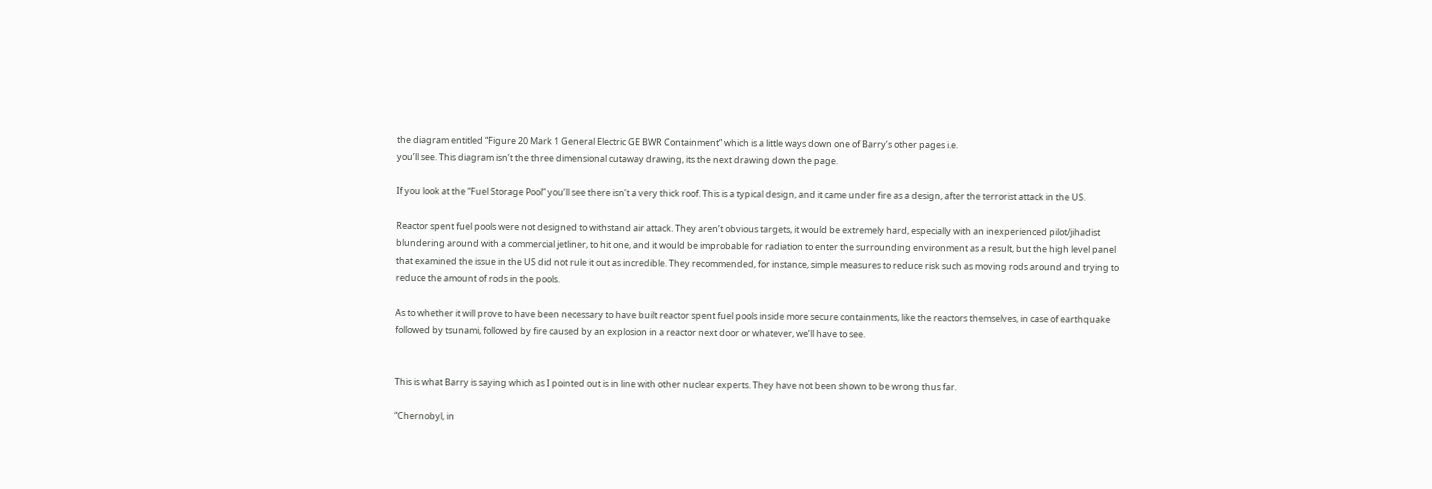the diagram entitled “Figure 20 Mark 1 General Electric GE BWR Containment” which is a little ways down one of Barry’s other pages i.e.
you’ll see. This diagram isn’t the three dimensional cutaway drawing, its the next drawing down the page.

If you look at the “Fuel Storage Pool” you’ll see there isn’t a very thick roof. This is a typical design, and it came under fire as a design, after the terrorist attack in the US.

Reactor spent fuel pools were not designed to withstand air attack. They aren’t obvious targets, it would be extremely hard, especially with an inexperienced pilot/jihadist blundering around with a commercial jetliner, to hit one, and it would be improbable for radiation to enter the surrounding environment as a result, but the high level panel that examined the issue in the US did not rule it out as incredible. They recommended, for instance, simple measures to reduce risk such as moving rods around and trying to reduce the amount of rods in the pools.

As to whether it will prove to have been necessary to have built reactor spent fuel pools inside more secure containments, like the reactors themselves, in case of earthquake followed by tsunami, followed by fire caused by an explosion in a reactor next door or whatever, we’ll have to see.


This is what Barry is saying which as I pointed out is in line with other nuclear experts. They have not been shown to be wrong thus far.

“Chernobyl, in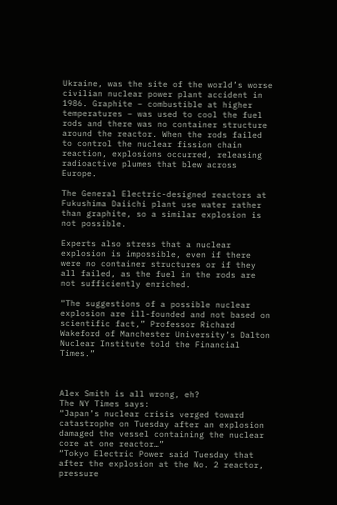Ukraine, was the site of the world’s worse civilian nuclear power plant accident in 1986. Graphite – combustible at higher temperatures – was used to cool the fuel rods and there was no container structure around the reactor. When the rods failed to control the nuclear fission chain reaction, explosions occurred, releasing radioactive plumes that blew across Europe.

The General Electric-designed reactors at Fukushima Daiichi plant use water rather than graphite, so a similar explosion is not possible.

Experts also stress that a nuclear explosion is impossible, even if there were no container structures or if they all failed, as the fuel in the rods are not sufficiently enriched.

“The suggestions of a possible nuclear explosion are ill-founded and not based on scientific fact,” Professor Richard Wakeford of Manchester University’s Dalton Nuclear Institute told the Financial Times.”



Alex Smith is all wrong, eh?
The NY Times says:
“Japan’s nuclear crisis verged toward catastrophe on Tuesday after an explosion damaged the vessel containing the nuclear core at one reactor…”
“Tokyo Electric Power said Tuesday that after the explosion at the No. 2 reactor, pressure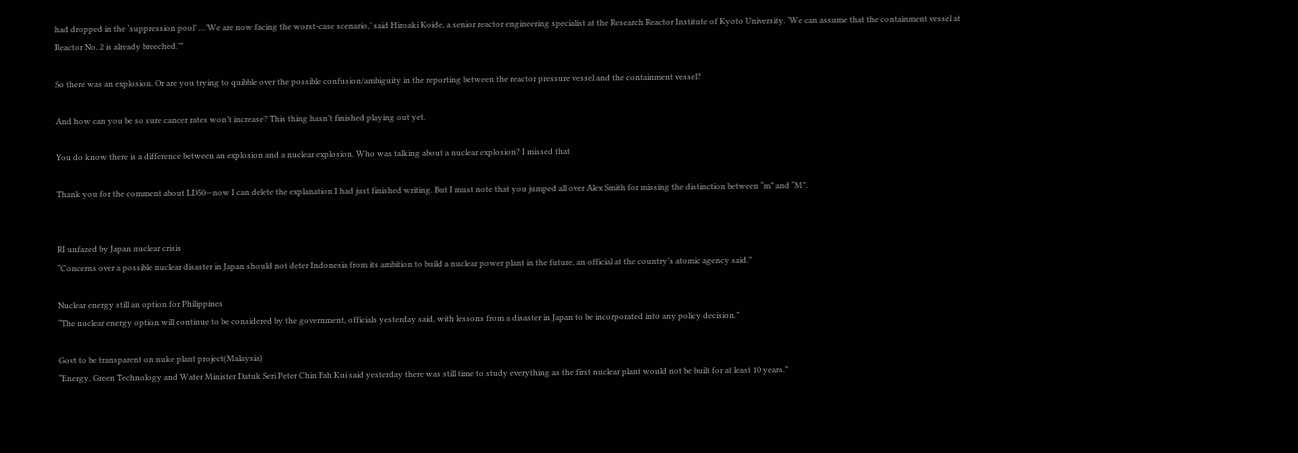had dropped in the ‘suppression pool’ …’We are now facing the worst-case scenario,’ said Hiroaki Koide, a senior reactor engineering specialist at the Research Reactor Institute of Kyoto University. ‘We can assume that the containment vessel at Reactor No. 2 is already breeched.’”

So there was an explosion. Or are you trying to quibble over the possible confusion/ambiguity in the reporting between the reactor pressure vessel and the containment vessel?

And how can you be so sure cancer rates won’t increase? This thing hasn’t finished playing out yet.

You do know there is a difference between an explosion and a nuclear explosion. Who was talking about a nuclear explosion? I missed that

Thank you for the comment about LD50—now I can delete the explanation I had just finished writing. But I must note that you jumped all over Alex Smith for missing the distinction between “m” and “M”.


RI unfazed by Japan nuclear crisis
“Concerns over a possible nuclear disaster in Japan should not deter Indonesia from its ambition to build a nuclear power plant in the future, an official at the country’s atomic agency said.”

Nuclear energy still an option for Philippines
“The nuclear energy option will continue to be considered by the government, officials yesterday said, with lessons from a disaster in Japan to be incorporated into any policy decision.”

Govt to be transparent on nuke plant project(Malaysia)
“Energy, Green Technology and Water Minister Datuk Seri Peter Chin Fah Kui said yesterday there was still time to study everything as the first nuclear plant would not be built for at least 10 years.”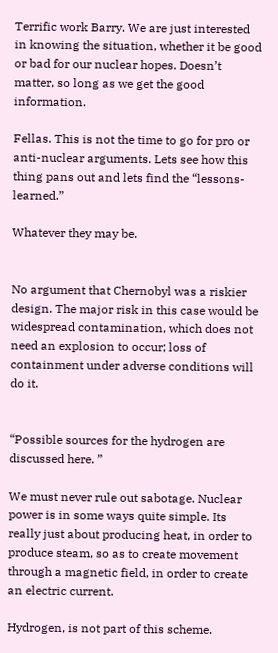Terrific work Barry. We are just interested in knowing the situation, whether it be good or bad for our nuclear hopes. Doesn’t matter, so long as we get the good information.

Fellas. This is not the time to go for pro or anti-nuclear arguments. Lets see how this thing pans out and lets find the “lessons-learned.”

Whatever they may be.


No argument that Chernobyl was a riskier design. The major risk in this case would be widespread contamination, which does not need an explosion to occur; loss of containment under adverse conditions will do it.


“Possible sources for the hydrogen are discussed here. ”

We must never rule out sabotage. Nuclear power is in some ways quite simple. Its really just about producing heat, in order to produce steam, so as to create movement through a magnetic field, in order to create an electric current.

Hydrogen, is not part of this scheme.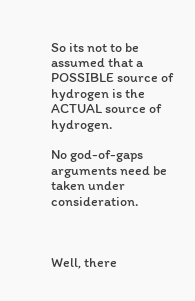So its not to be assumed that a POSSIBLE source of hydrogen is the ACTUAL source of hydrogen.

No god-of-gaps arguments need be taken under consideration.



Well, there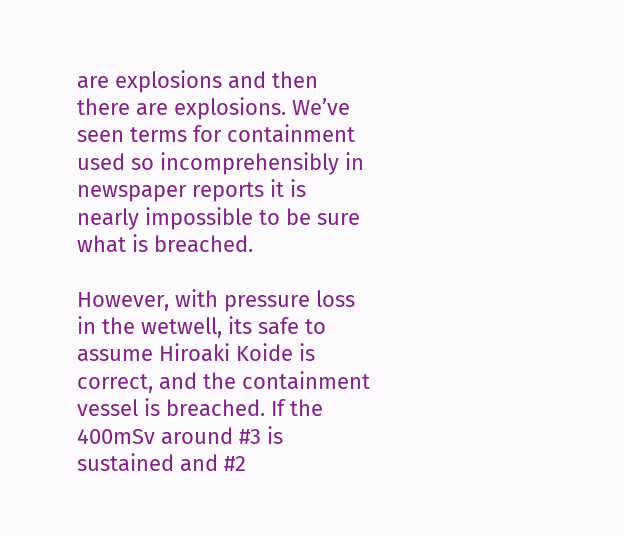are explosions and then there are explosions. We’ve seen terms for containment used so incomprehensibly in newspaper reports it is nearly impossible to be sure what is breached.

However, with pressure loss in the wetwell, its safe to assume Hiroaki Koide is correct, and the containment vessel is breached. If the 400mSv around #3 is sustained and #2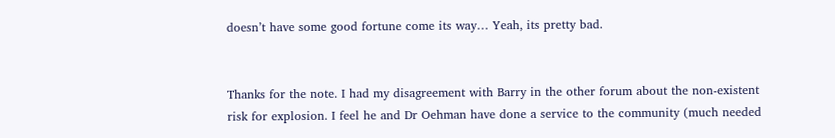doesn’t have some good fortune come its way… Yeah, its pretty bad.


Thanks for the note. I had my disagreement with Barry in the other forum about the non-existent risk for explosion. I feel he and Dr Oehman have done a service to the community (much needed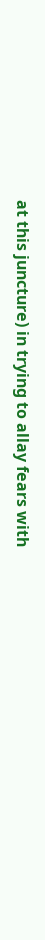at this juncture) in trying to allay fears with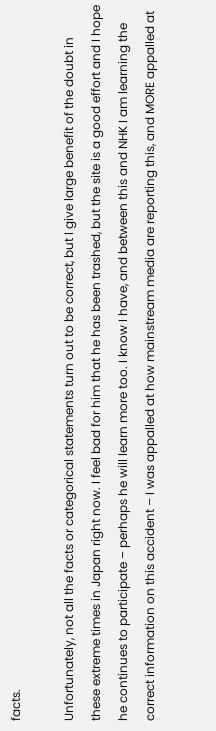facts.

Unfortunately, not all the facts or categorical statements turn out to be correct, but I give large benefit of the doubt in these extreme times in Japan right now. I feel bad for him that he has been trashed, but the site is a good effort and I hope he continues to participate – perhaps he will learn more too. I know I have, and between this and NHK I am learning the correct information on this accident – I was appalled at how mainstream media are reporting this, and MORE appalled at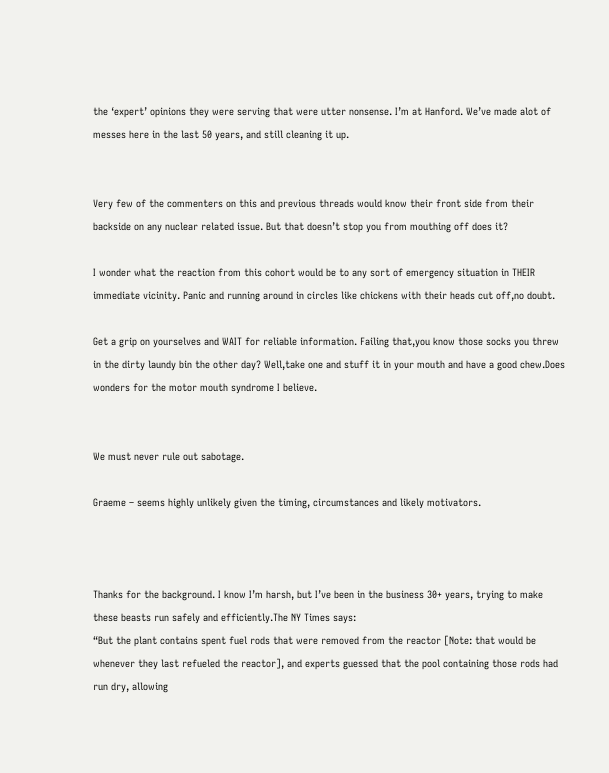the ‘expert’ opinions they were serving that were utter nonsense. I’m at Hanford. We’ve made alot of messes here in the last 50 years, and still cleaning it up.


Very few of the commenters on this and previous threads would know their front side from their backside on any nuclear related issue. But that doesn’t stop you from mouthing off does it?

I wonder what the reaction from this cohort would be to any sort of emergency situation in THEIR immediate vicinity. Panic and running around in circles like chickens with their heads cut off,no doubt.

Get a grip on yourselves and WAIT for reliable information. Failing that,you know those socks you threw in the dirty laundy bin the other day? Well,take one and stuff it in your mouth and have a good chew.Does wonders for the motor mouth syndrome I believe.


We must never rule out sabotage.

Graeme – seems highly unlikely given the timing, circumstances and likely motivators.



Thanks for the background. I know I’m harsh, but I’ve been in the business 30+ years, trying to make these beasts run safely and efficiently.The NY Times says:
“But the plant contains spent fuel rods that were removed from the reactor [Note: that would be whenever they last refueled the reactor], and experts guessed that the pool containing those rods had run dry, allowing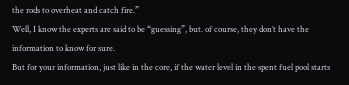the rods to overheat and catch fire.”
Well, I know the experts are said to be “guessing”, but. of course, they don’t have the information to know for sure.
But for your information, just like in the core, if the water level in the spent fuel pool starts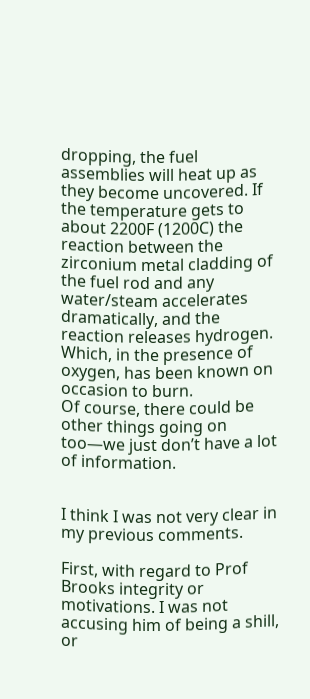dropping, the fuel assemblies will heat up as they become uncovered. If the temperature gets to about 2200F (1200C) the reaction between the zirconium metal cladding of the fuel rod and any water/steam accelerates dramatically, and the reaction releases hydrogen. Which, in the presence of oxygen, has been known on occasion to burn.
Of course, there could be other things going on too—we just don’t have a lot of information.


I think I was not very clear in my previous comments.

First, with regard to Prof Brooks integrity or motivations. I was not accusing him of being a shill, or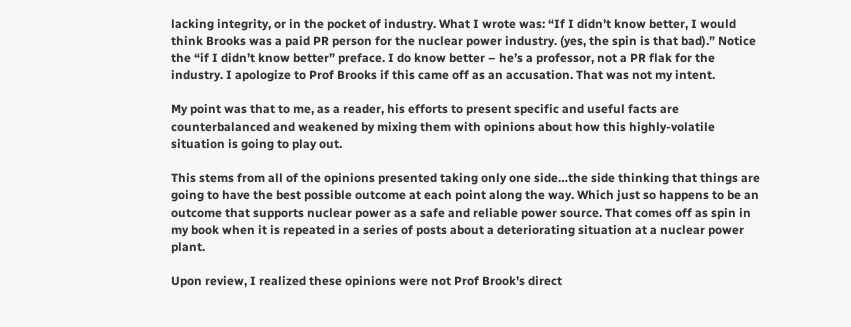lacking integrity, or in the pocket of industry. What I wrote was: “If I didn’t know better, I would think Brooks was a paid PR person for the nuclear power industry. (yes, the spin is that bad).” Notice the “if I didn’t know better” preface. I do know better – he’s a professor, not a PR flak for the industry. I apologize to Prof Brooks if this came off as an accusation. That was not my intent.

My point was that to me, as a reader, his efforts to present specific and useful facts are counterbalanced and weakened by mixing them with opinions about how this highly-volatile situation is going to play out.

This stems from all of the opinions presented taking only one side…the side thinking that things are going to have the best possible outcome at each point along the way. Which just so happens to be an outcome that supports nuclear power as a safe and reliable power source. That comes off as spin in my book when it is repeated in a series of posts about a deteriorating situation at a nuclear power plant.

Upon review, I realized these opinions were not Prof Brook’s direct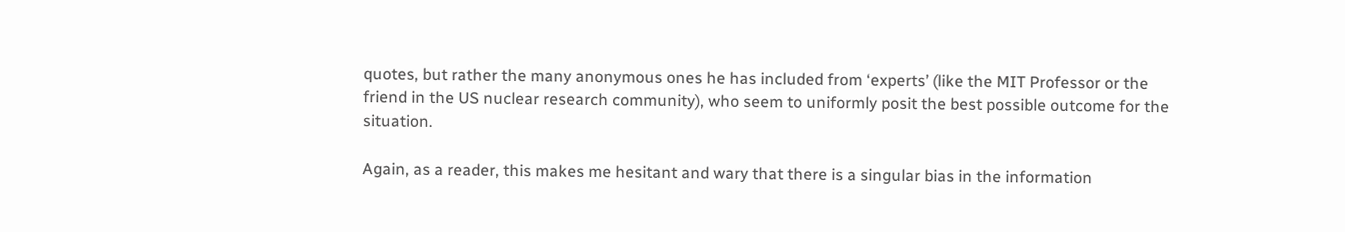quotes, but rather the many anonymous ones he has included from ‘experts’ (like the MIT Professor or the friend in the US nuclear research community), who seem to uniformly posit the best possible outcome for the situation.

Again, as a reader, this makes me hesitant and wary that there is a singular bias in the information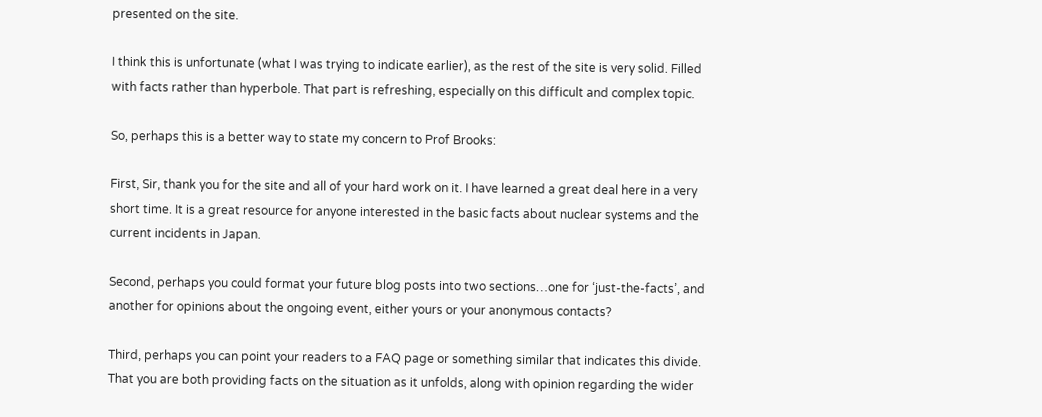presented on the site.

I think this is unfortunate (what I was trying to indicate earlier), as the rest of the site is very solid. Filled with facts rather than hyperbole. That part is refreshing, especially on this difficult and complex topic.

So, perhaps this is a better way to state my concern to Prof Brooks:

First, Sir, thank you for the site and all of your hard work on it. I have learned a great deal here in a very short time. It is a great resource for anyone interested in the basic facts about nuclear systems and the current incidents in Japan.

Second, perhaps you could format your future blog posts into two sections…one for ‘just-the-facts’, and another for opinions about the ongoing event, either yours or your anonymous contacts?

Third, perhaps you can point your readers to a FAQ page or something similar that indicates this divide. That you are both providing facts on the situation as it unfolds, along with opinion regarding the wider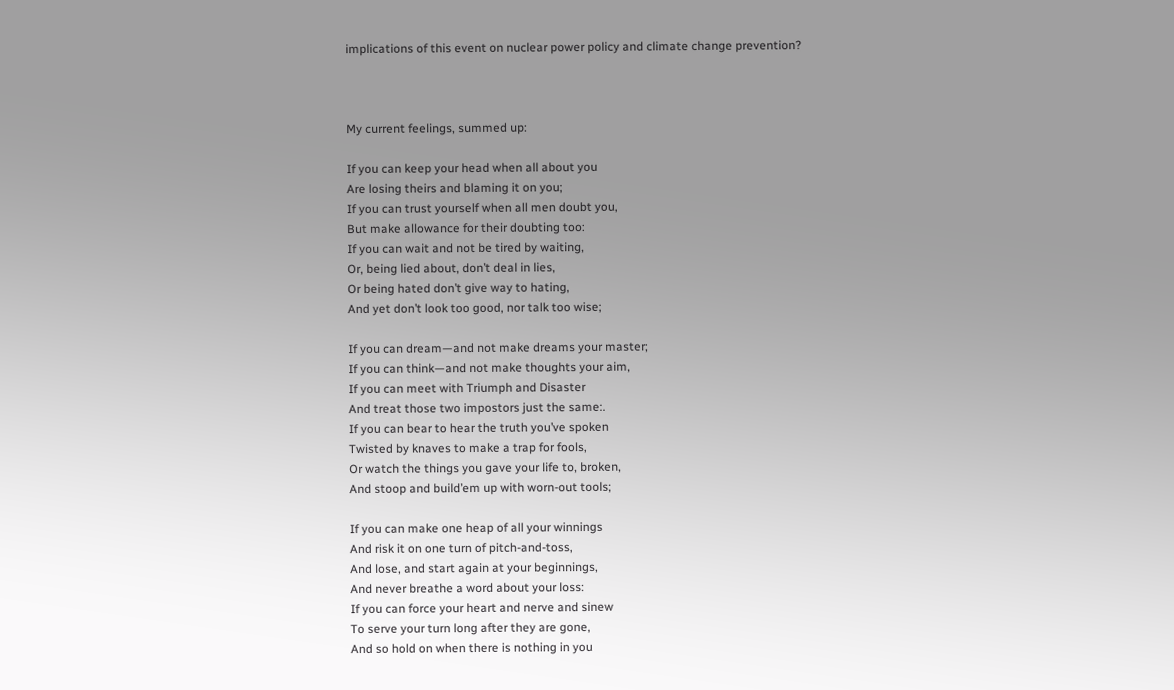implications of this event on nuclear power policy and climate change prevention?



My current feelings, summed up:

If you can keep your head when all about you
Are losing theirs and blaming it on you;
If you can trust yourself when all men doubt you,
But make allowance for their doubting too:
If you can wait and not be tired by waiting,
Or, being lied about, don’t deal in lies,
Or being hated don’t give way to hating,
And yet don’t look too good, nor talk too wise;

If you can dream—and not make dreams your master;
If you can think—and not make thoughts your aim,
If you can meet with Triumph and Disaster
And treat those two impostors just the same:.
If you can bear to hear the truth you’ve spoken
Twisted by knaves to make a trap for fools,
Or watch the things you gave your life to, broken,
And stoop and build’em up with worn-out tools;

If you can make one heap of all your winnings
And risk it on one turn of pitch-and-toss,
And lose, and start again at your beginnings,
And never breathe a word about your loss:
If you can force your heart and nerve and sinew
To serve your turn long after they are gone,
And so hold on when there is nothing in you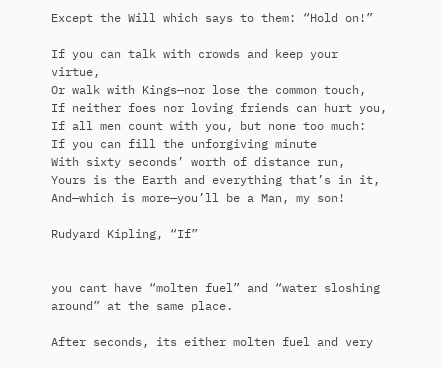Except the Will which says to them: “Hold on!”

If you can talk with crowds and keep your virtue,
Or walk with Kings—nor lose the common touch,
If neither foes nor loving friends can hurt you,
If all men count with you, but none too much:
If you can fill the unforgiving minute
With sixty seconds’ worth of distance run,
Yours is the Earth and everything that’s in it,
And—which is more—you’ll be a Man, my son!

Rudyard Kipling, “If”


you cant have “molten fuel” and “water sloshing around” at the same place.

After seconds, its either molten fuel and very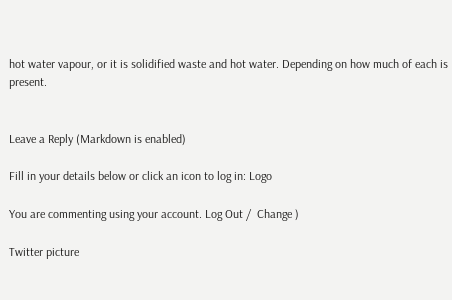hot water vapour, or it is solidified waste and hot water. Depending on how much of each is present.


Leave a Reply (Markdown is enabled)

Fill in your details below or click an icon to log in: Logo

You are commenting using your account. Log Out /  Change )

Twitter picture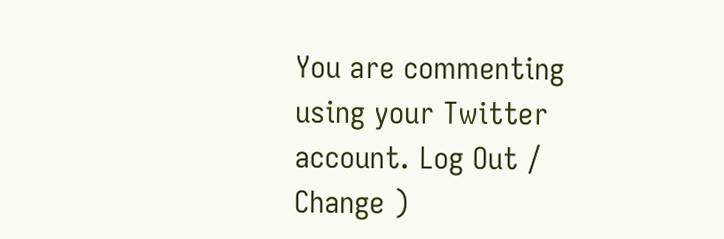You are commenting using your Twitter account. Log Out /  Change )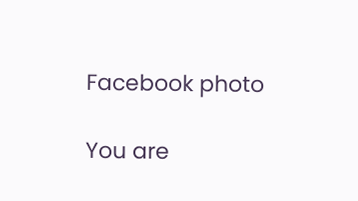Facebook photo

You are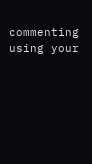commenting using your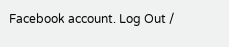Facebook account. Log Out /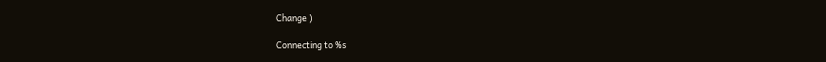Change )

Connecting to %s